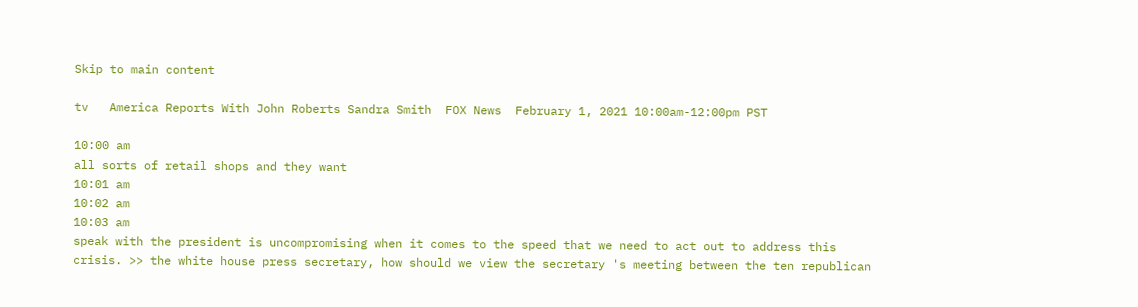Skip to main content

tv   America Reports With John Roberts Sandra Smith  FOX News  February 1, 2021 10:00am-12:00pm PST

10:00 am
all sorts of retail shops and they want
10:01 am
10:02 am
10:03 am
speak with the president is uncompromising when it comes to the speed that we need to act out to address this crisis. >> the white house press secretary, how should we view the secretary 's meeting between the ten republican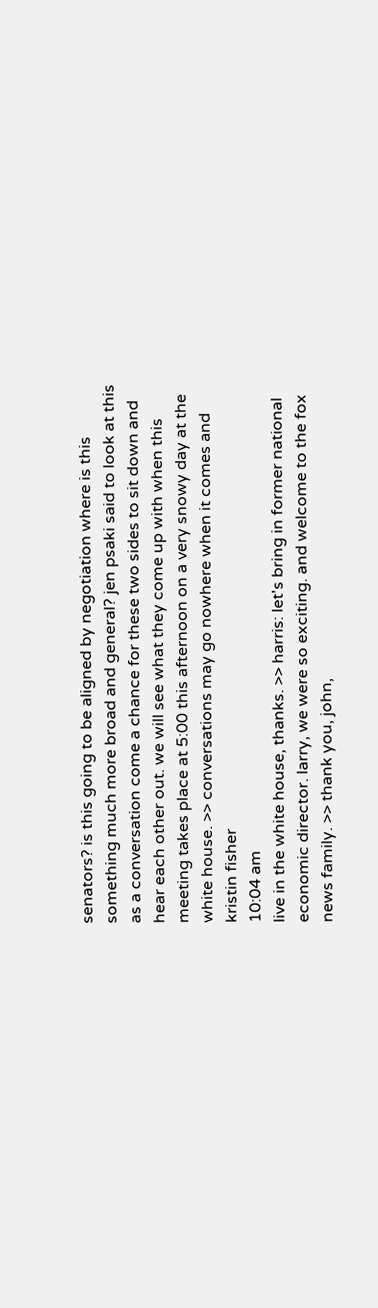senators? is this going to be aligned by negotiation where is this something much more broad and general? jen psaki said to look at this as a conversation come a chance for these two sides to sit down and hear each other out. we will see what they come up with when this meeting takes place at 5:00 this afternoon on a very snowy day at the white house. >> conversations may go nowhere when it comes and kristin fisher
10:04 am
live in the white house, thanks. >> harris: let's bring in former national economic director. larry, we were so exciting. and welcome to the fox news family. >> thank you, john,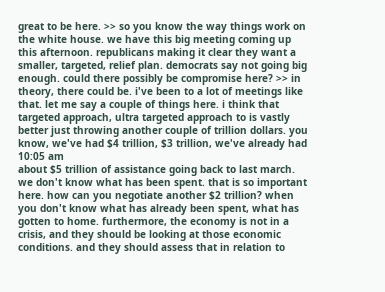great to be here. >> so you know the way things work on the white house. we have this big meeting coming up this afternoon. republicans making it clear they want a smaller, targeted, relief plan. democrats say not going big enough. could there possibly be compromise here? >> in theory, there could be. i've been to a lot of meetings like that. let me say a couple of things here. i think that targeted approach, ultra targeted approach to is vastly better just throwing another couple of trillion dollars. you know, we've had $4 trillion, $3 trillion, we've already had
10:05 am
about $5 trillion of assistance going back to last march. we don't know what has been spent. that is so important here. how can you negotiate another $2 trillion? when you don't know what has already been spent, what has gotten to home. furthermore, the economy is not in a crisis, and they should be looking at those economic conditions. and they should assess that in relation to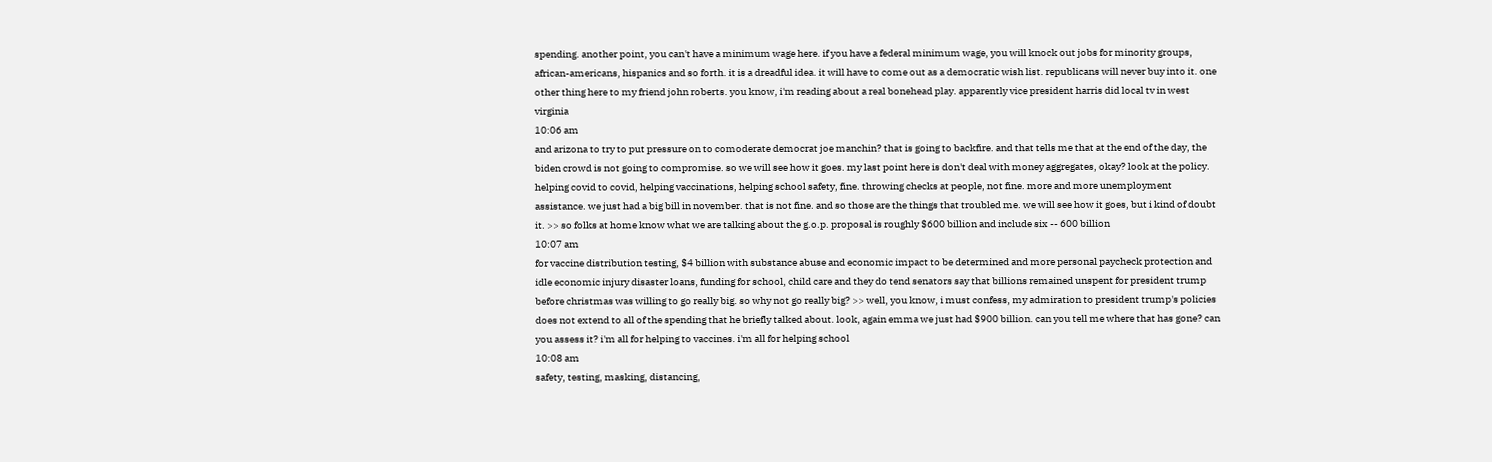spending. another point, you can't have a minimum wage here. if you have a federal minimum wage, you will knock out jobs for minority groups, african-americans, hispanics and so forth. it is a dreadful idea. it will have to come out as a democratic wish list. republicans will never buy into it. one other thing here to my friend john roberts. you know, i'm reading about a real bonehead play. apparently vice president harris did local tv in west virginia
10:06 am
and arizona to try to put pressure on to comoderate democrat joe manchin? that is going to backfire. and that tells me that at the end of the day, the biden crowd is not going to compromise. so we will see how it goes. my last point here is don't deal with money aggregates, okay? look at the policy. helping covid to covid, helping vaccinations, helping school safety, fine. throwing checks at people, not fine. more and more unemployment assistance. we just had a big bill in november. that is not fine. and so those are the things that troubled me. we will see how it goes, but i kind of doubt it. >> so folks at home know what we are talking about the g.o.p. proposal is roughly $600 billion and include six -- 600 billion
10:07 am
for vaccine distribution testing, $4 billion with substance abuse and economic impact to be determined and more personal paycheck protection and idle economic injury disaster loans, funding for school, child care and they do tend senators say that billions remained unspent for president trump before christmas was willing to go really big. so why not go really big? >> well, you know, i must confess, my admiration to president trump's policies does not extend to all of the spending that he briefly talked about. look, again emma we just had $900 billion. can you tell me where that has gone? can you assess it? i'm all for helping to vaccines. i'm all for helping school
10:08 am
safety, testing, masking, distancing,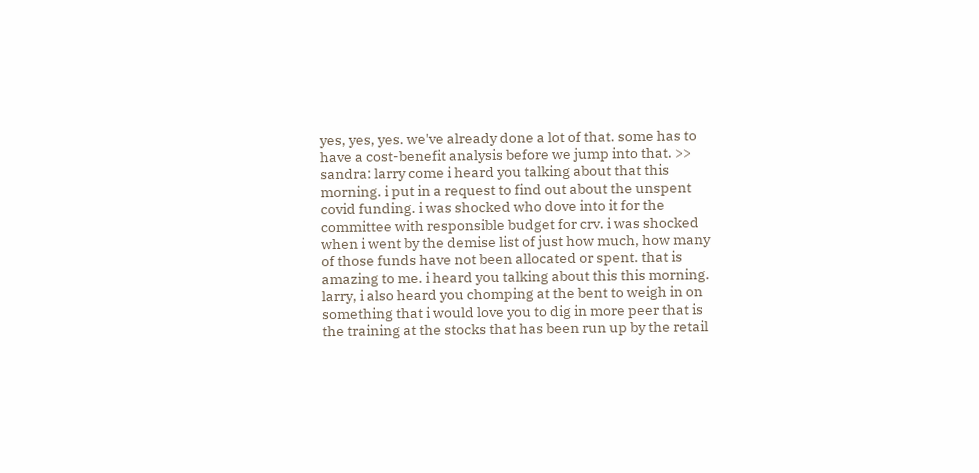yes, yes, yes. we've already done a lot of that. some has to have a cost-benefit analysis before we jump into that. >> sandra: larry come i heard you talking about that this morning. i put in a request to find out about the unspent covid funding. i was shocked who dove into it for the committee with responsible budget for crv. i was shocked when i went by the demise list of just how much, how many of those funds have not been allocated or spent. that is amazing to me. i heard you talking about this this morning. larry, i also heard you chomping at the bent to weigh in on something that i would love you to dig in more peer that is the training at the stocks that has been run up by the retail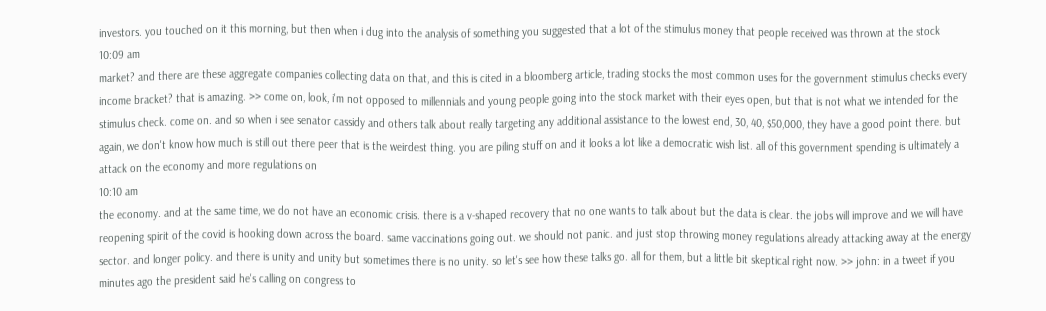investors. you touched on it this morning, but then when i dug into the analysis of something you suggested that a lot of the stimulus money that people received was thrown at the stock
10:09 am
market? and there are these aggregate companies collecting data on that, and this is cited in a bloomberg article, trading stocks the most common uses for the government stimulus checks every income bracket? that is amazing. >> come on, look, i'm not opposed to millennials and young people going into the stock market with their eyes open, but that is not what we intended for the stimulus check. come on. and so when i see senator cassidy and others talk about really targeting any additional assistance to the lowest end, 30, 40, $50,000, they have a good point there. but again, we don't know how much is still out there peer that is the weirdest thing. you are piling stuff on and it looks a lot like a democratic wish list. all of this government spending is ultimately a attack on the economy and more regulations on
10:10 am
the economy. and at the same time, we do not have an economic crisis. there is a v-shaped recovery that no one wants to talk about but the data is clear. the jobs will improve and we will have reopening spirit of the covid is hooking down across the board. same vaccinations going out. we should not panic. and just stop throwing money regulations already attacking away at the energy sector. and longer policy. and there is unity and unity but sometimes there is no unity. so let's see how these talks go. all for them, but a little bit skeptical right now. >> john: in a tweet if you minutes ago the president said he's calling on congress to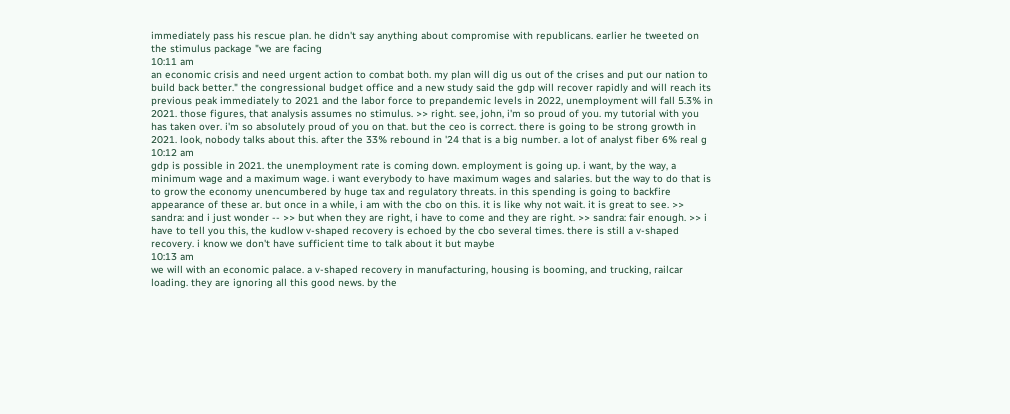immediately pass his rescue plan. he didn't say anything about compromise with republicans. earlier he tweeted on the stimulus package "we are facing
10:11 am
an economic crisis and need urgent action to combat both. my plan will dig us out of the crises and put our nation to build back better." the congressional budget office and a new study said the gdp will recover rapidly and will reach its previous peak immediately to 2021 and the labor force to prepandemic levels in 2022, unemployment will fall 5.3% in 2021. those figures, that analysis assumes no stimulus. >> right. see, john, i'm so proud of you. my tutorial with you has taken over. i'm so absolutely proud of you on that. but the ceo is correct. there is going to be strong growth in 2021. look, nobody talks about this. after the 33% rebound in '24 that is a big number. a lot of analyst fiber 6% real g
10:12 am
gdp is possible in 2021. the unemployment rate is coming down. employment is going up. i want, by the way, a minimum wage and a maximum wage. i want everybody to have maximum wages and salaries. but the way to do that is to grow the economy unencumbered by huge tax and regulatory threats. in this spending is going to backfire appearance of these ar. but once in a while, i am with the cbo on this. it is like why not wait. it is great to see. >> sandra: and i just wonder -- >> but when they are right, i have to come and they are right. >> sandra: fair enough. >> i have to tell you this, the kudlow v-shaped recovery is echoed by the cbo several times. there is still a v-shaped recovery. i know we don't have sufficient time to talk about it but maybe
10:13 am
we will with an economic palace. a v-shaped recovery in manufacturing, housing is booming, and trucking, railcar loading. they are ignoring all this good news. by the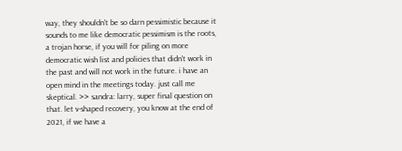way, they shouldn't be so darn pessimistic because it sounds to me like democratic pessimism is the roots, a trojan horse, if you will for piling on more democratic wish list and policies that didn't work in the past and will not work in the future. i have an open mind in the meetings today. just call me skeptical. >> sandra: larry, super final question on that. let v-shaped recovery, you know at the end of 2021, if we have a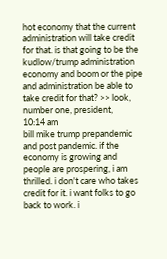hot economy that the current administration will take credit for that. is that going to be the kudlow/trump administration economy and boom or the pipe and administration be able to take credit for that? >> look, number one, president,
10:14 am
bill mike trump prepandemic and post pandemic. if the economy is growing and people are prospering, i am thrilled. i don't care who takes credit for it. i want folks to go back to work. i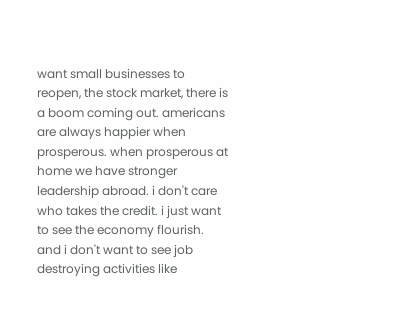want small businesses to reopen, the stock market, there is a boom coming out. americans are always happier when prosperous. when prosperous at home we have stronger leadership abroad. i don't care who takes the credit. i just want to see the economy flourish. and i don't want to see job destroying activities like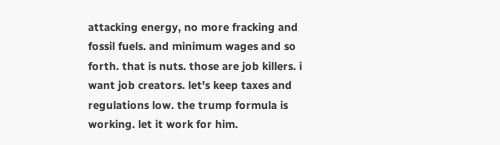attacking energy, no more fracking and fossil fuels. and minimum wages and so forth. that is nuts. those are job killers. i want job creators. let's keep taxes and regulations low. the trump formula is working. let it work for him.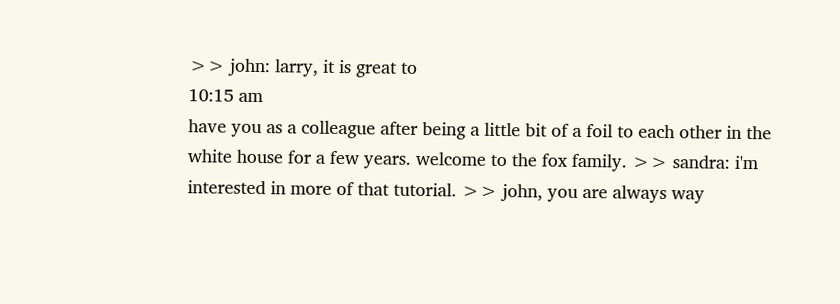>> john: larry, it is great to
10:15 am
have you as a colleague after being a little bit of a foil to each other in the white house for a few years. welcome to the fox family. >> sandra: i'm interested in more of that tutorial. >> john, you are always way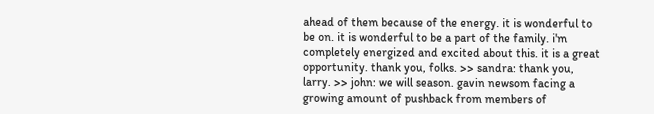ahead of them because of the energy. it is wonderful to be on. it is wonderful to be a part of the family. i'm completely energized and excited about this. it is a great opportunity. thank you, folks. >> sandra: thank you, larry. >> john: we will season. gavin newsom facing a growing amount of pushback from members of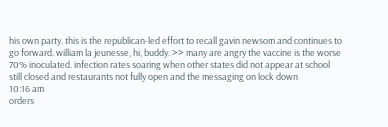his own party. this is the republican-led effort to recall gavin newsom and continues to go forward. william la jeunesse, hi, buddy. >> many are angry the vaccine is the worse 70% inoculated. infection rates soaring when other states did not appear at school still closed and restaurants not fully open and the messaging on lock down
10:16 am
orders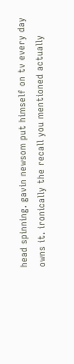head spinning. gavin newsom put himself on tv every day owns it. ironically the recall you mentioned actually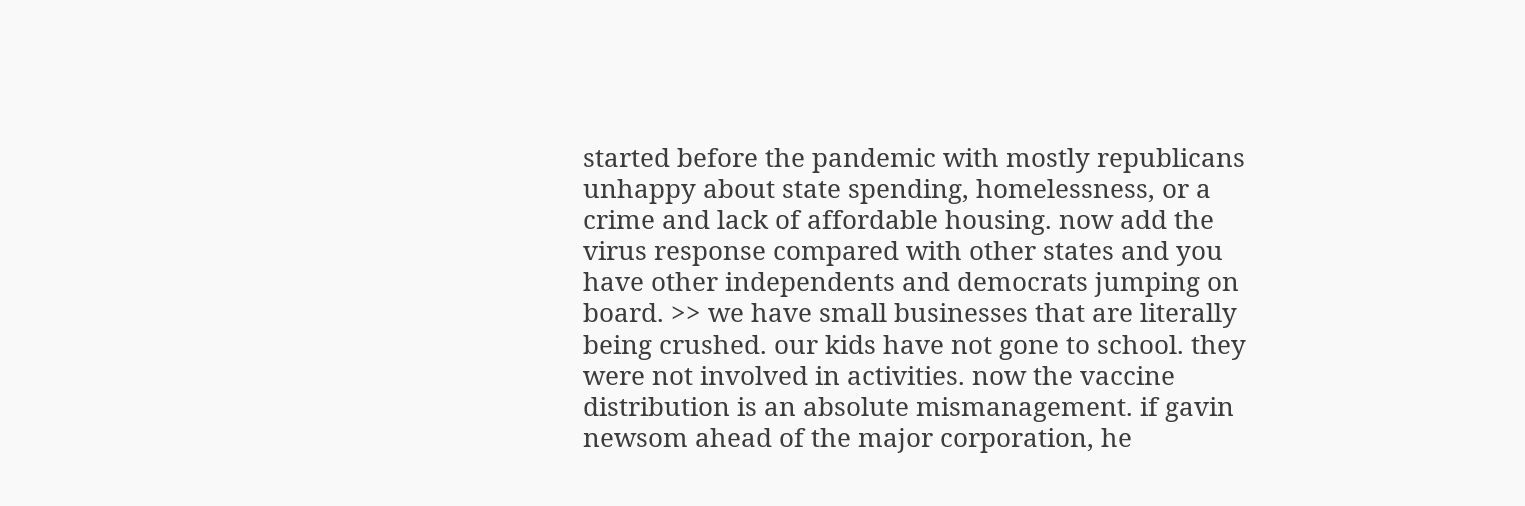started before the pandemic with mostly republicans unhappy about state spending, homelessness, or a crime and lack of affordable housing. now add the virus response compared with other states and you have other independents and democrats jumping on board. >> we have small businesses that are literally being crushed. our kids have not gone to school. they were not involved in activities. now the vaccine distribution is an absolute mismanagement. if gavin newsom ahead of the major corporation, he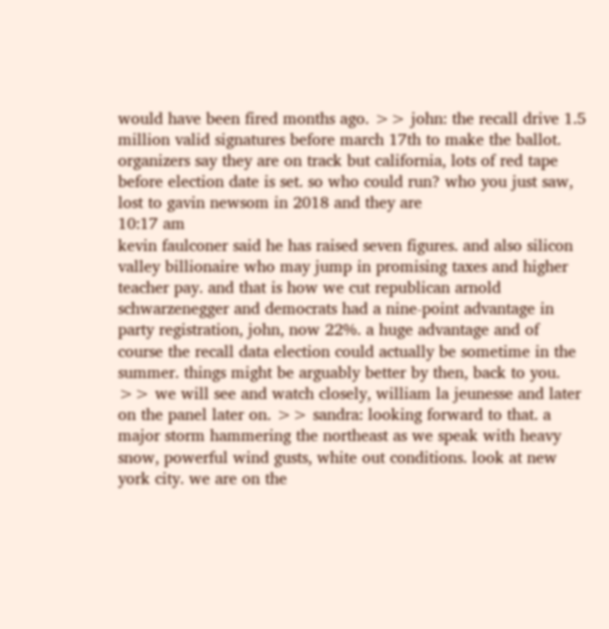would have been fired months ago. >> john: the recall drive 1.5 million valid signatures before march 17th to make the ballot. organizers say they are on track but california, lots of red tape before election date is set. so who could run? who you just saw, lost to gavin newsom in 2018 and they are
10:17 am
kevin faulconer said he has raised seven figures. and also silicon valley billionaire who may jump in promising taxes and higher teacher pay. and that is how we cut republican arnold schwarzenegger and democrats had a nine-point advantage in party registration, john, now 22%. a huge advantage and of course the recall data election could actually be sometime in the summer. things might be arguably better by then, back to you. >> we will see and watch closely, william la jeunesse and later on the panel later on. >> sandra: looking forward to that. a major storm hammering the northeast as we speak with heavy snow, powerful wind gusts, white out conditions. look at new york city. we are on the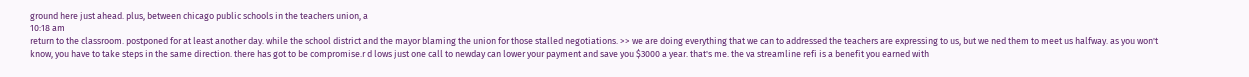ground here just ahead. plus, between chicago public schools in the teachers union, a
10:18 am
return to the classroom. postponed for at least another day. while the school district and the mayor blaming the union for those stalled negotiations. >> we are doing everything that we can to addressed the teachers are expressing to us, but we ned them to meet us halfway. as you won't know, you have to take steps in the same direction. there has got to be compromise.r d lows just one call to newday can lower your payment and save you $3000 a year. that's me. the va streamline refi is a benefit you earned with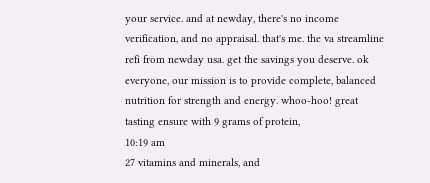your service. and at newday, there's no income verification, and no appraisal. that's me. the va streamline refi from newday usa. get the savings you deserve. ok everyone, our mission is to provide complete, balanced nutrition for strength and energy. whoo-hoo! great tasting ensure with 9 grams of protein,
10:19 am
27 vitamins and minerals, and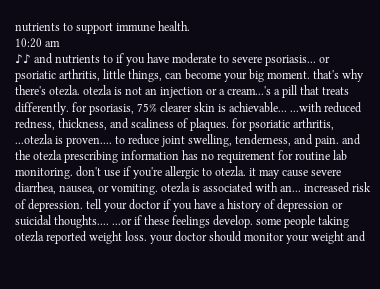nutrients to support immune health.
10:20 am
♪♪ and nutrients to if you have moderate to severe psoriasis... or psoriatic arthritis, little things, can become your big moment. that's why there's otezla. otezla is not an injection or a cream...'s a pill that treats differently. for psoriasis, 75% clearer skin is achievable... ...with reduced redness, thickness, and scaliness of plaques. for psoriatic arthritis, ...otezla is proven.... to reduce joint swelling, tenderness, and pain. and the otezla prescribing information has no requirement for routine lab monitoring. don't use if you're allergic to otezla. it may cause severe diarrhea, nausea, or vomiting. otezla is associated with an... increased risk of depression. tell your doctor if you have a history of depression or suicidal thoughts.... ...or if these feelings develop. some people taking otezla reported weight loss. your doctor should monitor your weight and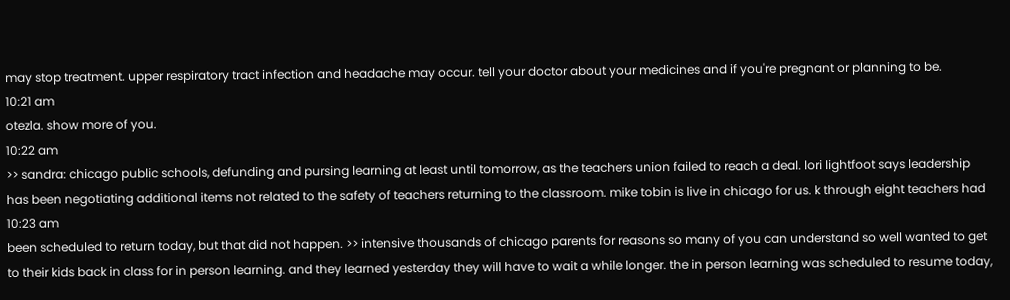may stop treatment. upper respiratory tract infection and headache may occur. tell your doctor about your medicines and if you're pregnant or planning to be.
10:21 am
otezla. show more of you.
10:22 am
>> sandra: chicago public schools, defunding and pursing learning at least until tomorrow, as the teachers union failed to reach a deal. lori lightfoot says leadership has been negotiating additional items not related to the safety of teachers returning to the classroom. mike tobin is live in chicago for us. k through eight teachers had
10:23 am
been scheduled to return today, but that did not happen. >> intensive thousands of chicago parents for reasons so many of you can understand so well wanted to get to their kids back in class for in person learning. and they learned yesterday they will have to wait a while longer. the in person learning was scheduled to resume today,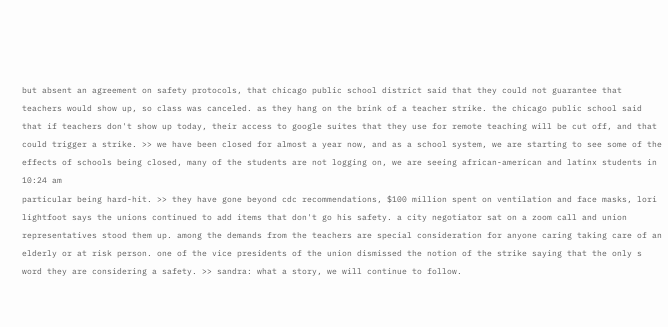but absent an agreement on safety protocols, that chicago public school district said that they could not guarantee that teachers would show up, so class was canceled. as they hang on the brink of a teacher strike. the chicago public school said that if teachers don't show up today, their access to google suites that they use for remote teaching will be cut off, and that could trigger a strike. >> we have been closed for almost a year now, and as a school system, we are starting to see some of the effects of schools being closed, many of the students are not logging on, we are seeing african-american and latinx students in
10:24 am
particular being hard-hit. >> they have gone beyond cdc recommendations, $100 million spent on ventilation and face masks, lori lightfoot says the unions continued to add items that don't go his safety. a city negotiator sat on a zoom call and union representatives stood them up. among the demands from the teachers are special consideration for anyone caring taking care of an elderly or at risk person. one of the vice presidents of the union dismissed the notion of the strike saying that the only s word they are considering a safety. >> sandra: what a story, we will continue to follow.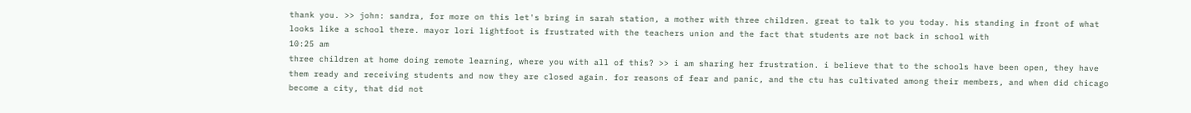thank you. >> john: sandra, for more on this let's bring in sarah station, a mother with three children. great to talk to you today. his standing in front of what looks like a school there. mayor lori lightfoot is frustrated with the teachers union and the fact that students are not back in school with
10:25 am
three children at home doing remote learning, where you with all of this? >> i am sharing her frustration. i believe that to the schools have been open, they have them ready and receiving students and now they are closed again. for reasons of fear and panic, and the ctu has cultivated among their members, and when did chicago become a city, that did not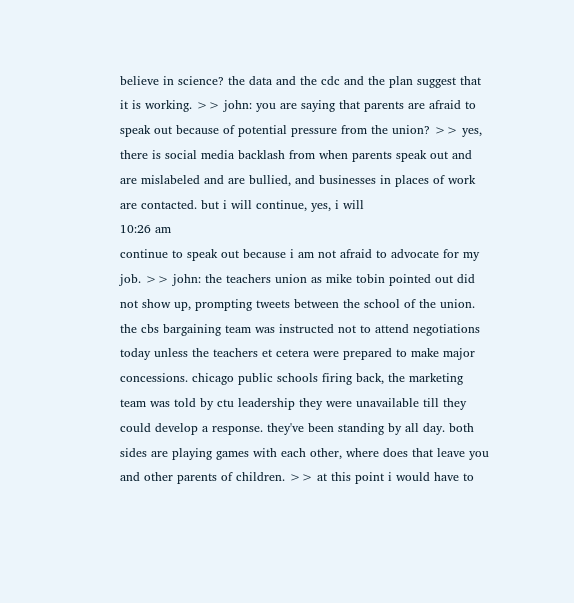believe in science? the data and the cdc and the plan suggest that it is working. >> john: you are saying that parents are afraid to speak out because of potential pressure from the union? >> yes, there is social media backlash from when parents speak out and are mislabeled and are bullied, and businesses in places of work are contacted. but i will continue, yes, i will
10:26 am
continue to speak out because i am not afraid to advocate for my job. >> john: the teachers union as mike tobin pointed out did not show up, prompting tweets between the school of the union. the cbs bargaining team was instructed not to attend negotiations today unless the teachers et cetera were prepared to make major concessions. chicago public schools firing back, the marketing team was told by ctu leadership they were unavailable till they could develop a response. they've been standing by all day. both sides are playing games with each other, where does that leave you and other parents of children. >> at this point i would have to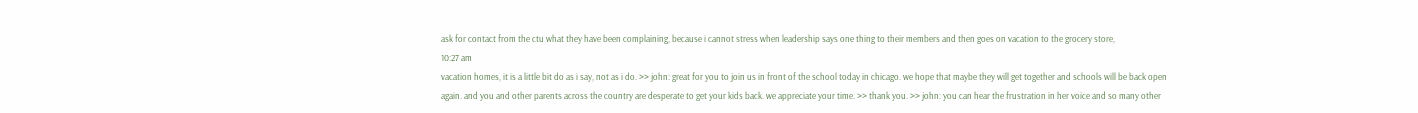ask for contact from the ctu what they have been complaining, because i cannot stress when leadership says one thing to their members and then goes on vacation to the grocery store,
10:27 am
vacation homes, it is a little bit do as i say, not as i do. >> john: great for you to join us in front of the school today in chicago. we hope that maybe they will get together and schools will be back open again. and you and other parents across the country are desperate to get your kids back. we appreciate your time. >> thank you. >> john: you can hear the frustration in her voice and so many other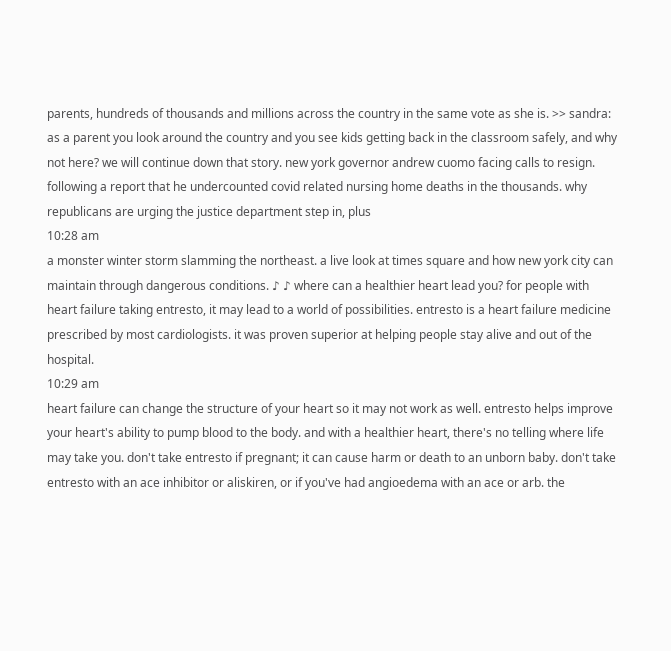parents, hundreds of thousands and millions across the country in the same vote as she is. >> sandra: as a parent you look around the country and you see kids getting back in the classroom safely, and why not here? we will continue down that story. new york governor andrew cuomo facing calls to resign. following a report that he undercounted covid related nursing home deaths in the thousands. why republicans are urging the justice department step in, plus
10:28 am
a monster winter storm slamming the northeast. a live look at times square and how new york city can maintain through dangerous conditions. ♪ ♪ where can a healthier heart lead you? for people with heart failure taking entresto, it may lead to a world of possibilities. entresto is a heart failure medicine prescribed by most cardiologists. it was proven superior at helping people stay alive and out of the hospital.
10:29 am
heart failure can change the structure of your heart so it may not work as well. entresto helps improve your heart's ability to pump blood to the body. and with a healthier heart, there's no telling where life may take you. don't take entresto if pregnant; it can cause harm or death to an unborn baby. don't take entresto with an ace inhibitor or aliskiren, or if you've had angioedema with an ace or arb. the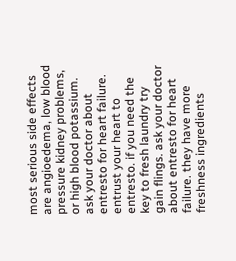most serious side effects are angioedema, low blood pressure kidney problems, or high blood potassium. ask your doctor about entresto for heart failure. entrust your heart to entresto. if you need the key to fresh laundry try gain flings. ask your doctor about entresto for heart failure. they have more freshness ingredients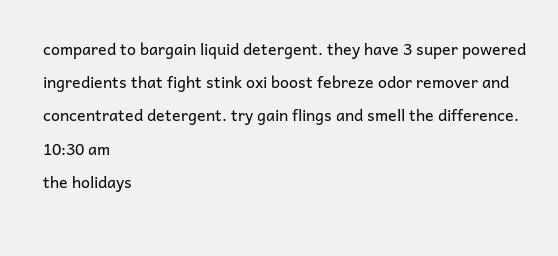compared to bargain liquid detergent. they have 3 super powered ingredients that fight stink oxi boost febreze odor remover and concentrated detergent. try gain flings and smell the difference.
10:30 am
the holidays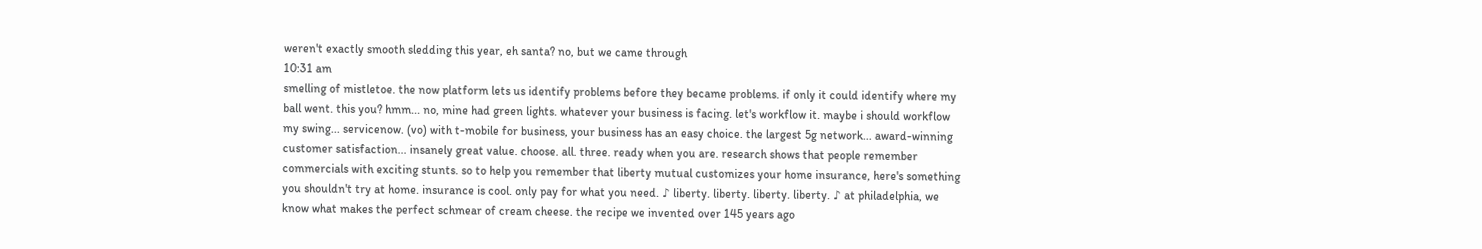weren't exactly smooth sledding this year, eh santa? no, but we came through
10:31 am
smelling of mistletoe. the now platform lets us identify problems before they became problems. if only it could identify where my ball went. this you? hmm... no, mine had green lights. whatever your business is facing. let's workflow it. maybe i should workflow my swing... servicenow. (vo) with t-mobile for business, your business has an easy choice. the largest 5g network... award-winning customer satisfaction... insanely great value. choose. all. three. ready when you are. research shows that people remember commercials with exciting stunts. so to help you remember that liberty mutual customizes your home insurance, here's something you shouldn't try at home. insurance is cool. only pay for what you need. ♪ liberty. liberty. liberty. liberty. ♪ at philadelphia, we know what makes the perfect schmear of cream cheese. the recipe we invented over 145 years ago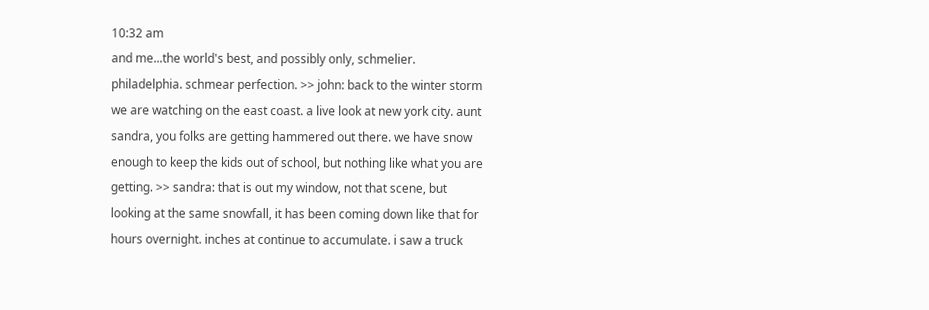10:32 am
and me...the world's best, and possibly only, schmelier. philadelphia. schmear perfection. >> john: back to the winter storm we are watching on the east coast. a live look at new york city. aunt sandra, you folks are getting hammered out there. we have snow enough to keep the kids out of school, but nothing like what you are getting. >> sandra: that is out my window, not that scene, but looking at the same snowfall, it has been coming down like that for hours overnight. inches at continue to accumulate. i saw a truck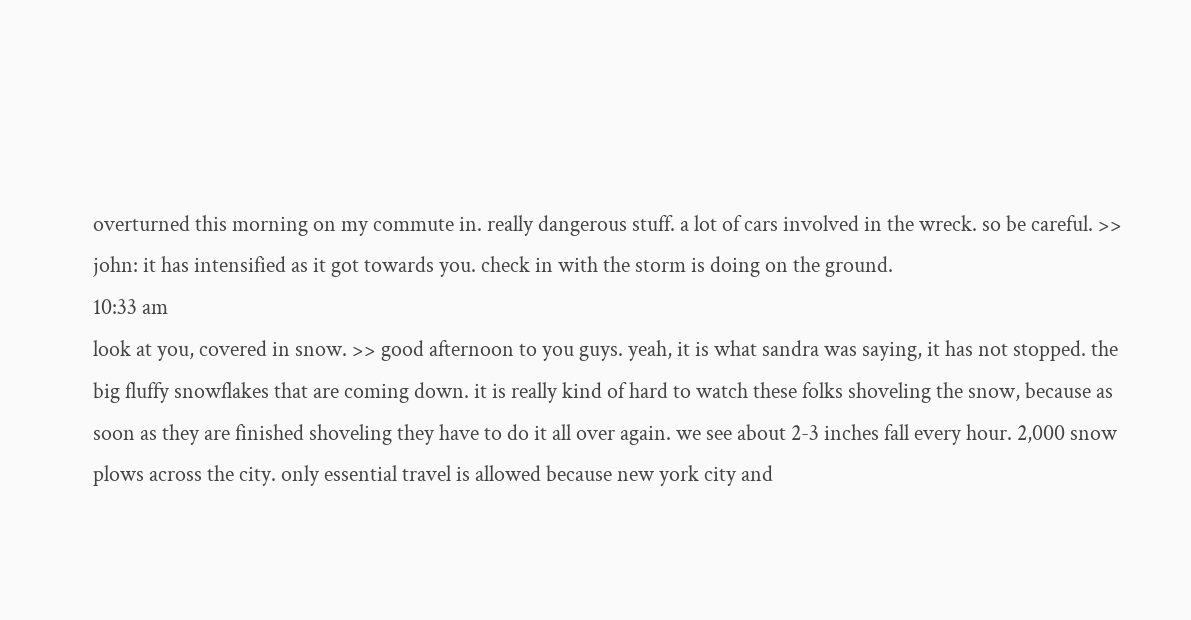overturned this morning on my commute in. really dangerous stuff. a lot of cars involved in the wreck. so be careful. >> john: it has intensified as it got towards you. check in with the storm is doing on the ground.
10:33 am
look at you, covered in snow. >> good afternoon to you guys. yeah, it is what sandra was saying, it has not stopped. the big fluffy snowflakes that are coming down. it is really kind of hard to watch these folks shoveling the snow, because as soon as they are finished shoveling they have to do it all over again. we see about 2-3 inches fall every hour. 2,000 snow plows across the city. only essential travel is allowed because new york city and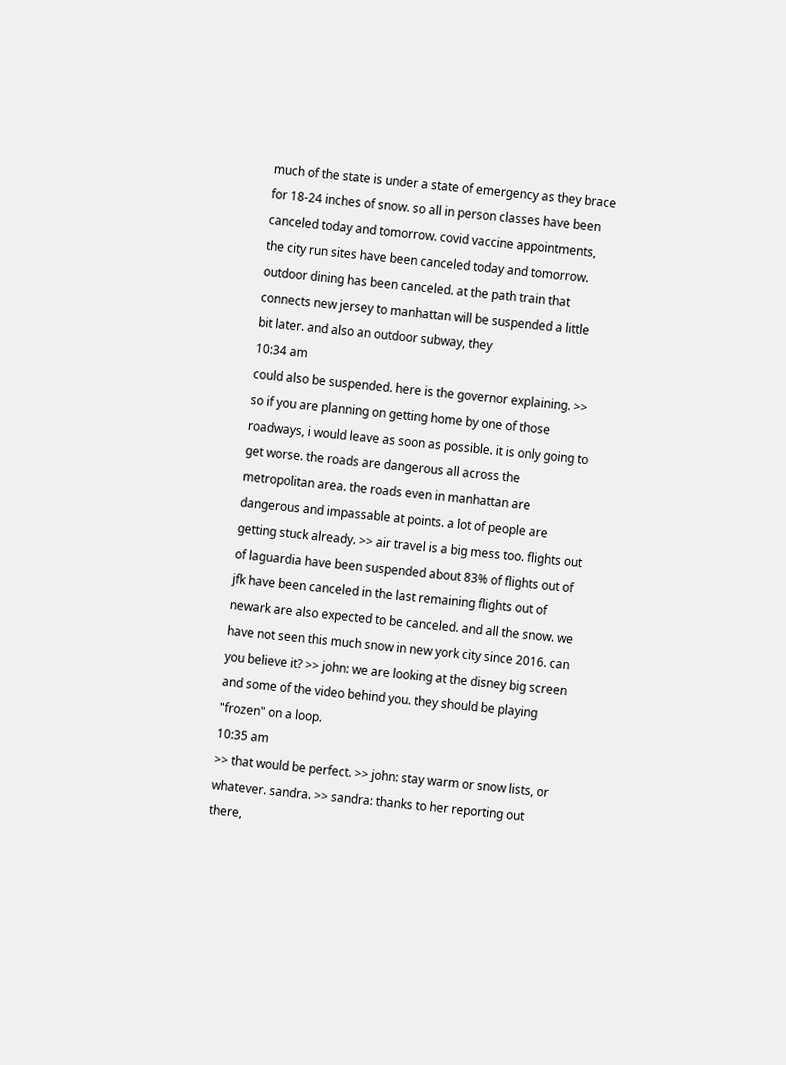much of the state is under a state of emergency as they brace for 18-24 inches of snow. so all in person classes have been canceled today and tomorrow. covid vaccine appointments, the city run sites have been canceled today and tomorrow. outdoor dining has been canceled. at the path train that connects new jersey to manhattan will be suspended a little bit later. and also an outdoor subway, they
10:34 am
could also be suspended. here is the governor explaining. >> so if you are planning on getting home by one of those roadways, i would leave as soon as possible. it is only going to get worse. the roads are dangerous all across the metropolitan area. the roads even in manhattan are dangerous and impassable at points. a lot of people are getting stuck already. >> air travel is a big mess too. flights out of laguardia have been suspended about 83% of flights out of jfk have been canceled in the last remaining flights out of newark are also expected to be canceled. and all the snow. we have not seen this much snow in new york city since 2016. can you believe it? >> john: we are looking at the disney big screen and some of the video behind you. they should be playing "frozen" on a loop.
10:35 am
>> that would be perfect. >> john: stay warm or snow lists, or whatever. sandra. >> sandra: thanks to her reporting out there,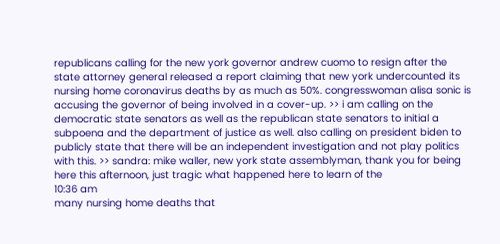republicans calling for the new york governor andrew cuomo to resign after the state attorney general released a report claiming that new york undercounted its nursing home coronavirus deaths by as much as 50%. congresswoman alisa sonic is accusing the governor of being involved in a cover-up. >> i am calling on the democratic state senators as well as the republican state senators to initial a subpoena and the department of justice as well. also calling on president biden to publicly state that there will be an independent investigation and not play politics with this. >> sandra: mike waller, new york state assemblyman, thank you for being here this afternoon, just tragic what happened here to learn of the
10:36 am
many nursing home deaths that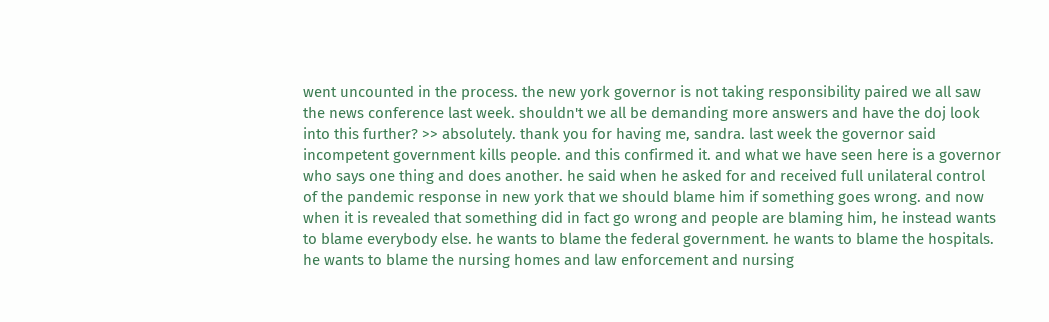went uncounted in the process. the new york governor is not taking responsibility paired we all saw the news conference last week. shouldn't we all be demanding more answers and have the doj look into this further? >> absolutely. thank you for having me, sandra. last week the governor said incompetent government kills people. and this confirmed it. and what we have seen here is a governor who says one thing and does another. he said when he asked for and received full unilateral control of the pandemic response in new york that we should blame him if something goes wrong. and now when it is revealed that something did in fact go wrong and people are blaming him, he instead wants to blame everybody else. he wants to blame the federal government. he wants to blame the hospitals. he wants to blame the nursing homes and law enforcement and nursing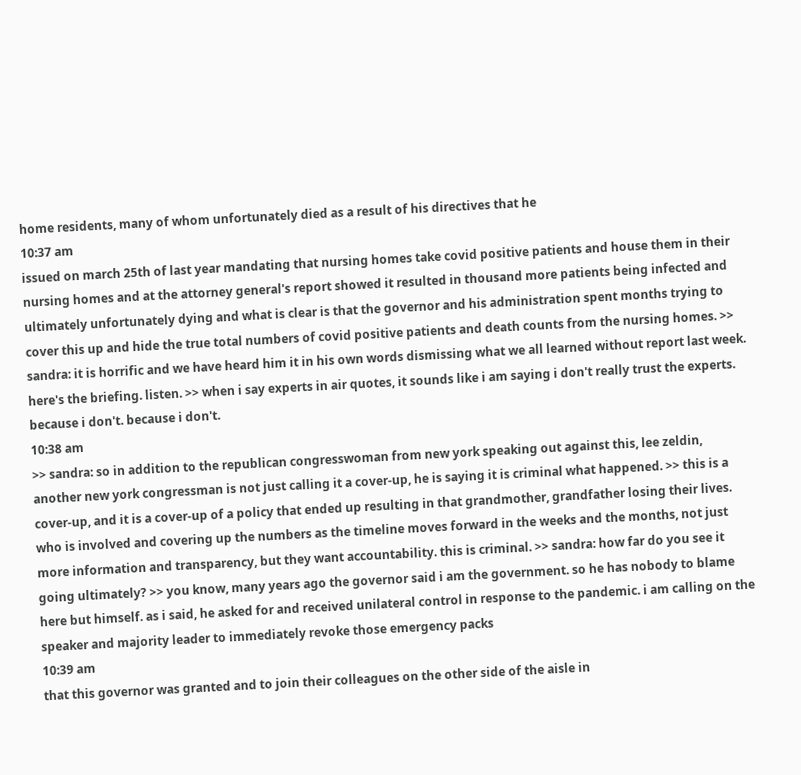home residents, many of whom unfortunately died as a result of his directives that he
10:37 am
issued on march 25th of last year mandating that nursing homes take covid positive patients and house them in their nursing homes and at the attorney general's report showed it resulted in thousand more patients being infected and ultimately unfortunately dying and what is clear is that the governor and his administration spent months trying to cover this up and hide the true total numbers of covid positive patients and death counts from the nursing homes. >> sandra: it is horrific and we have heard him it in his own words dismissing what we all learned without report last week. here's the briefing. listen. >> when i say experts in air quotes, it sounds like i am saying i don't really trust the experts. because i don't. because i don't.
10:38 am
>> sandra: so in addition to the republican congresswoman from new york speaking out against this, lee zeldin, another new york congressman is not just calling it a cover-up, he is saying it is criminal what happened. >> this is a cover-up, and it is a cover-up of a policy that ended up resulting in that grandmother, grandfather losing their lives. who is involved and covering up the numbers as the timeline moves forward in the weeks and the months, not just more information and transparency, but they want accountability. this is criminal. >> sandra: how far do you see it going ultimately? >> you know, many years ago the governor said i am the government. so he has nobody to blame here but himself. as i said, he asked for and received unilateral control in response to the pandemic. i am calling on the speaker and majority leader to immediately revoke those emergency packs
10:39 am
that this governor was granted and to join their colleagues on the other side of the aisle in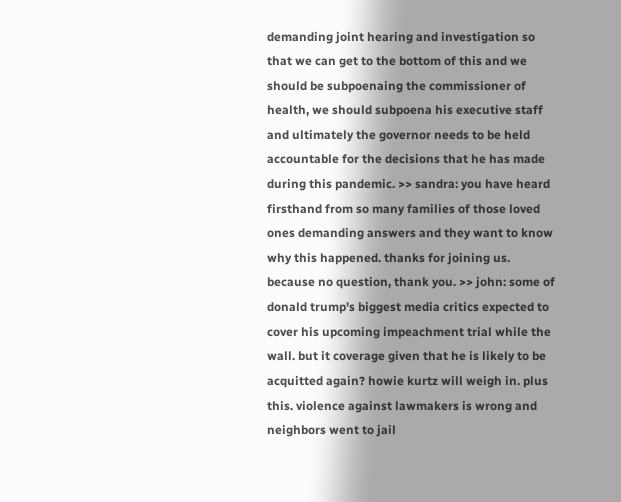demanding joint hearing and investigation so that we can get to the bottom of this and we should be subpoenaing the commissioner of health, we should subpoena his executive staff and ultimately the governor needs to be held accountable for the decisions that he has made during this pandemic. >> sandra: you have heard firsthand from so many families of those loved ones demanding answers and they want to know why this happened. thanks for joining us. because no question, thank you. >> john: some of donald trump's biggest media critics expected to cover his upcoming impeachment trial while the wall. but it coverage given that he is likely to be acquitted again? howie kurtz will weigh in. plus this. violence against lawmakers is wrong and neighbors went to jail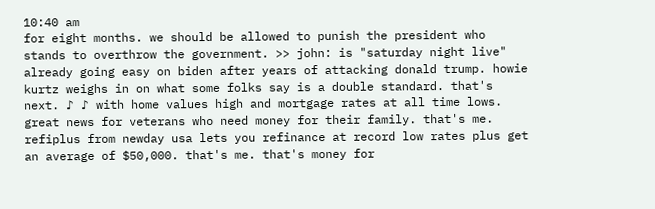10:40 am
for eight months. we should be allowed to punish the president who stands to overthrow the government. >> john: is "saturday night live" already going easy on biden after years of attacking donald trump. howie kurtz weighs in on what some folks say is a double standard. that's next. ♪ ♪ with home values high and mortgage rates at all time lows. great news for veterans who need money for their family. that's me. refiplus from newday usa lets you refinance at record low rates plus get an average of $50,000. that's me. that's money for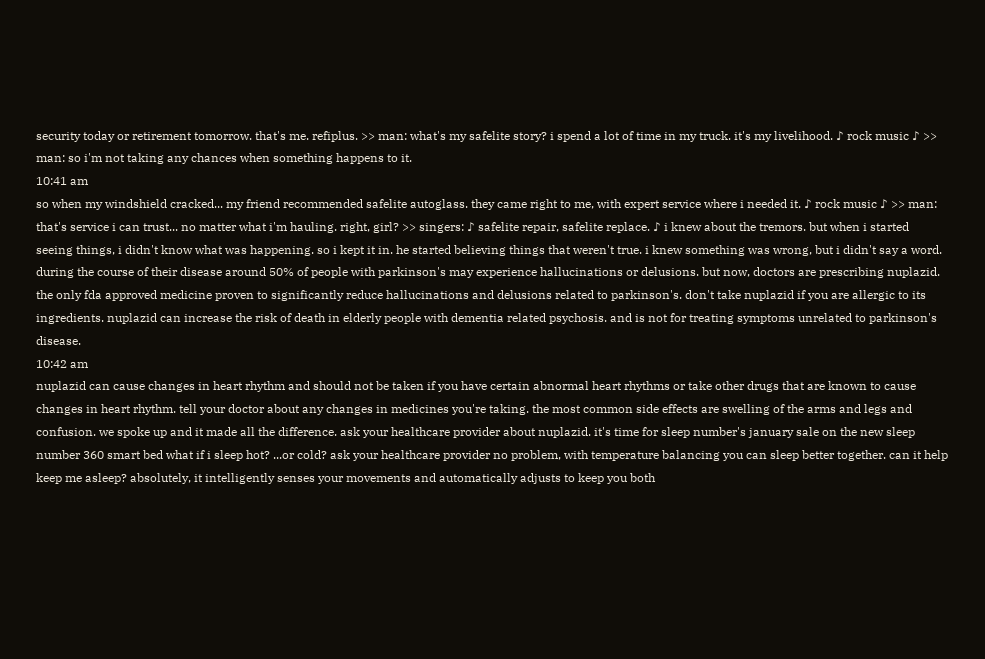security today or retirement tomorrow. that's me. refiplus. >> man: what's my safelite story? i spend a lot of time in my truck. it's my livelihood. ♪ rock music ♪ >> man: so i'm not taking any chances when something happens to it.
10:41 am
so when my windshield cracked... my friend recommended safelite autoglass. they came right to me, with expert service where i needed it. ♪ rock music ♪ >> man: that's service i can trust... no matter what i'm hauling. right, girl? >> singers: ♪ safelite repair, safelite replace. ♪ i knew about the tremors. but when i started seeing things, i didn't know what was happening. so i kept it in. he started believing things that weren't true. i knew something was wrong, but i didn't say a word. during the course of their disease around 50% of people with parkinson's may experience hallucinations or delusions. but now, doctors are prescribing nuplazid. the only fda approved medicine proven to significantly reduce hallucinations and delusions related to parkinson's. don't take nuplazid if you are allergic to its ingredients. nuplazid can increase the risk of death in elderly people with dementia related psychosis. and is not for treating symptoms unrelated to parkinson's disease.
10:42 am
nuplazid can cause changes in heart rhythm and should not be taken if you have certain abnormal heart rhythms or take other drugs that are known to cause changes in heart rhythm. tell your doctor about any changes in medicines you're taking. the most common side effects are swelling of the arms and legs and confusion. we spoke up and it made all the difference. ask your healthcare provider about nuplazid. it's time for sleep number's january sale on the new sleep number 360 smart bed what if i sleep hot? ...or cold? ask your healthcare provider no problem, with temperature balancing you can sleep better together. can it help keep me asleep? absolutely, it intelligently senses your movements and automatically adjusts to keep you both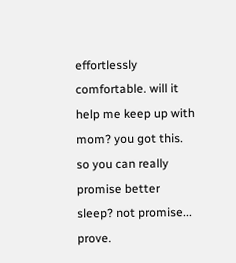effortlessly comfortable. will it help me keep up with mom? you got this. so you can really promise better sleep? not promise... prove.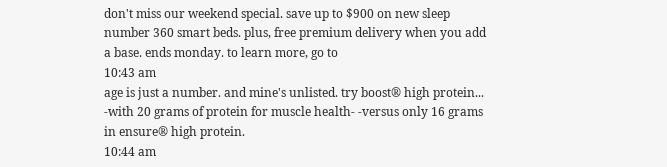don't miss our weekend special. save up to $900 on new sleep number 360 smart beds. plus, free premium delivery when you add a base. ends monday. to learn more, go to
10:43 am
age is just a number. and mine's unlisted. try boost® high protein... -with 20 grams of protein for muscle health- -versus only 16 grams in ensure® high protein.
10:44 am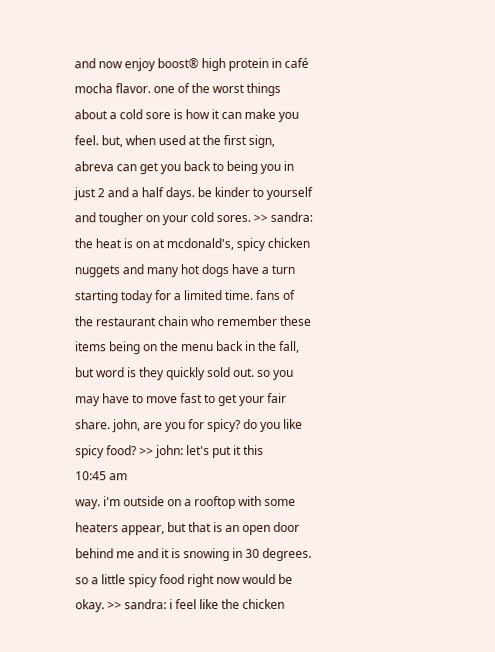and now enjoy boost® high protein in café mocha flavor. one of the worst things about a cold sore is how it can make you feel. but, when used at the first sign, abreva can get you back to being you in just 2 and a half days. be kinder to yourself and tougher on your cold sores. >> sandra: the heat is on at mcdonald's, spicy chicken nuggets and many hot dogs have a turn starting today for a limited time. fans of the restaurant chain who remember these items being on the menu back in the fall, but word is they quickly sold out. so you may have to move fast to get your fair share. john, are you for spicy? do you like spicy food? >> john: let's put it this
10:45 am
way. i'm outside on a rooftop with some heaters appear, but that is an open door behind me and it is snowing in 30 degrees. so a little spicy food right now would be okay. >> sandra: i feel like the chicken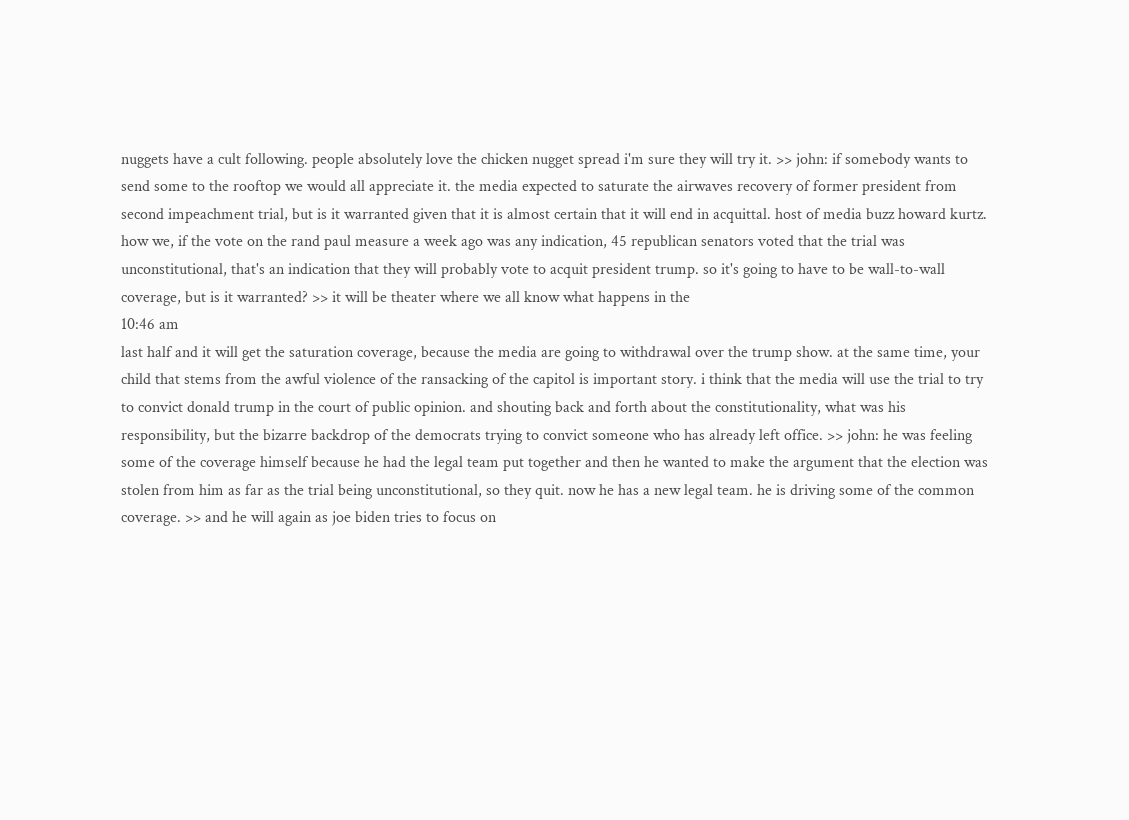nuggets have a cult following. people absolutely love the chicken nugget spread i'm sure they will try it. >> john: if somebody wants to send some to the rooftop we would all appreciate it. the media expected to saturate the airwaves recovery of former president from second impeachment trial, but is it warranted given that it is almost certain that it will end in acquittal. host of media buzz howard kurtz. how we, if the vote on the rand paul measure a week ago was any indication, 45 republican senators voted that the trial was unconstitutional, that's an indication that they will probably vote to acquit president trump. so it's going to have to be wall-to-wall coverage, but is it warranted? >> it will be theater where we all know what happens in the
10:46 am
last half and it will get the saturation coverage, because the media are going to withdrawal over the trump show. at the same time, your child that stems from the awful violence of the ransacking of the capitol is important story. i think that the media will use the trial to try to convict donald trump in the court of public opinion. and shouting back and forth about the constitutionality, what was his responsibility, but the bizarre backdrop of the democrats trying to convict someone who has already left office. >> john: he was feeling some of the coverage himself because he had the legal team put together and then he wanted to make the argument that the election was stolen from him as far as the trial being unconstitutional, so they quit. now he has a new legal team. he is driving some of the common coverage. >> and he will again as joe biden tries to focus on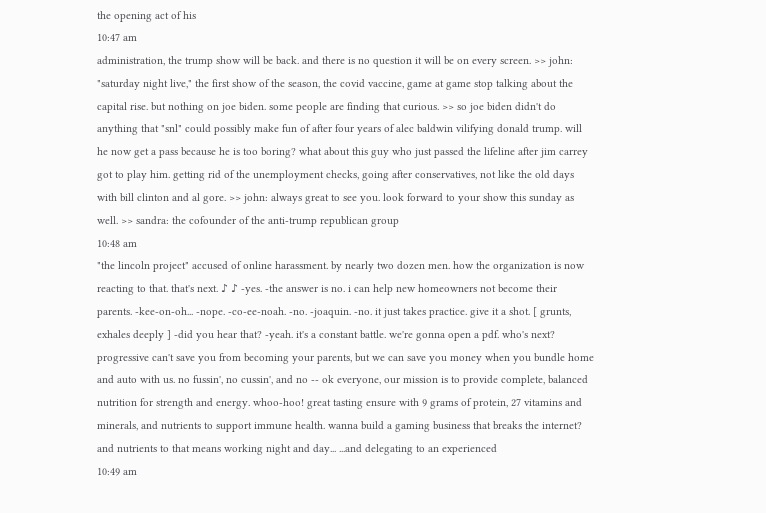the opening act of his
10:47 am
administration, the trump show will be back. and there is no question it will be on every screen. >> john: "saturday night live," the first show of the season, the covid vaccine, game at game stop talking about the capital rise. but nothing on joe biden. some people are finding that curious. >> so joe biden didn't do anything that "snl" could possibly make fun of after four years of alec baldwin vilifying donald trump. will he now get a pass because he is too boring? what about this guy who just passed the lifeline after jim carrey got to play him. getting rid of the unemployment checks, going after conservatives, not like the old days with bill clinton and al gore. >> john: always great to see you. look forward to your show this sunday as well. >> sandra: the cofounder of the anti-trump republican group
10:48 am
"the lincoln project" accused of online harassment. by nearly two dozen men. how the organization is now reacting to that. that's next. ♪ ♪ -yes. -the answer is no. i can help new homeowners not become their parents. -kee-on-oh... -nope. -co-ee-noah. -no. -joaquin. -no. it just takes practice. give it a shot. [ grunts, exhales deeply ] -did you hear that? -yeah. it's a constant battle. we're gonna open a pdf. who's next? progressive can't save you from becoming your parents, but we can save you money when you bundle home and auto with us. no fussin', no cussin', and no -- ok everyone, our mission is to provide complete, balanced nutrition for strength and energy. whoo-hoo! great tasting ensure with 9 grams of protein, 27 vitamins and minerals, and nutrients to support immune health. wanna build a gaming business that breaks the internet? and nutrients to that means working night and day... ...and delegating to an experienced
10:49 am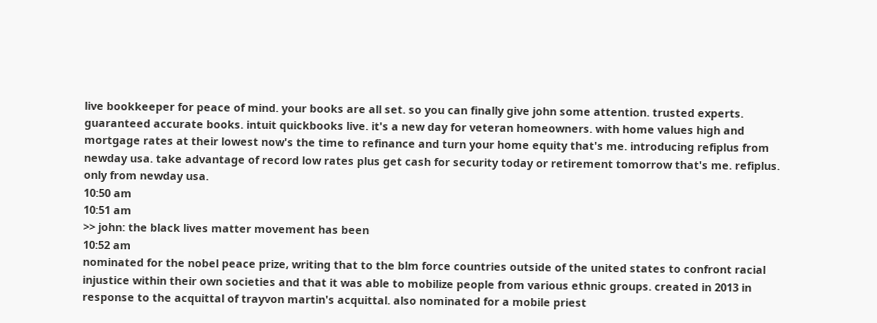live bookkeeper for peace of mind. your books are all set. so you can finally give john some attention. trusted experts. guaranteed accurate books. intuit quickbooks live. it's a new day for veteran homeowners. with home values high and mortgage rates at their lowest now's the time to refinance and turn your home equity that's me. introducing refiplus from newday usa. take advantage of record low rates plus get cash for security today or retirement tomorrow that's me. refiplus. only from newday usa.
10:50 am
10:51 am
>> john: the black lives matter movement has been
10:52 am
nominated for the nobel peace prize, writing that to the blm force countries outside of the united states to confront racial injustice within their own societies and that it was able to mobilize people from various ethnic groups. created in 2013 in response to the acquittal of trayvon martin's acquittal. also nominated for a mobile priest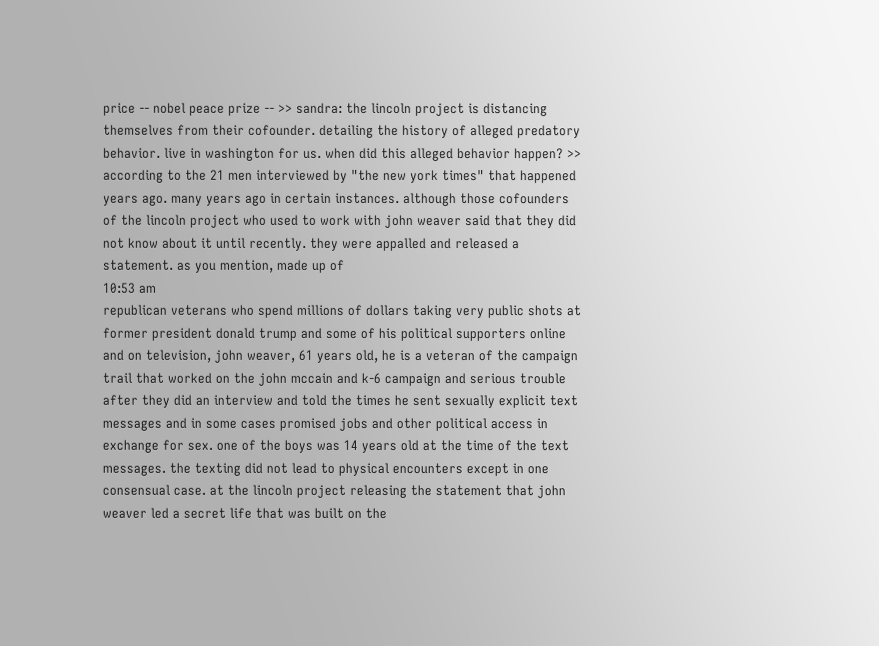price -- nobel peace prize -- >> sandra: the lincoln project is distancing themselves from their cofounder. detailing the history of alleged predatory behavior. live in washington for us. when did this alleged behavior happen? >> according to the 21 men interviewed by "the new york times" that happened years ago. many years ago in certain instances. although those cofounders of the lincoln project who used to work with john weaver said that they did not know about it until recently. they were appalled and released a statement. as you mention, made up of
10:53 am
republican veterans who spend millions of dollars taking very public shots at former president donald trump and some of his political supporters online and on television, john weaver, 61 years old, he is a veteran of the campaign trail that worked on the john mccain and k-6 campaign and serious trouble after they did an interview and told the times he sent sexually explicit text messages and in some cases promised jobs and other political access in exchange for sex. one of the boys was 14 years old at the time of the text messages. the texting did not lead to physical encounters except in one consensual case. at the lincoln project releasing the statement that john weaver led a secret life that was built on the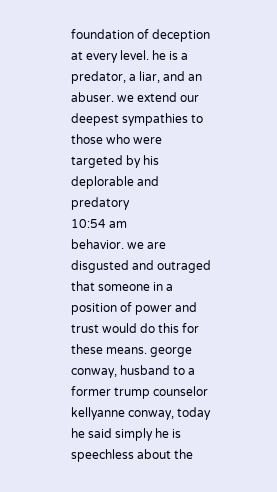foundation of deception at every level. he is a predator, a liar, and an abuser. we extend our deepest sympathies to those who were targeted by his deplorable and predatory
10:54 am
behavior. we are disgusted and outraged that someone in a position of power and trust would do this for these means. george conway, husband to a former trump counselor kellyanne conway, today he said simply he is speechless about the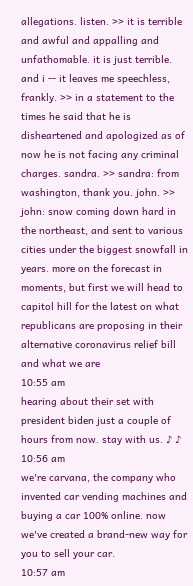allegations. listen. >> it is terrible and awful and appalling and unfathomable. it is just terrible. and i -- it leaves me speechless, frankly. >> in a statement to the times he said that he is disheartened and apologized as of now he is not facing any criminal charges. sandra. >> sandra: from washington, thank you. john. >> john: snow coming down hard in the northeast, and sent to various cities under the biggest snowfall in years. more on the forecast in moments, but first we will head to capitol hill for the latest on what republicans are proposing in their alternative coronavirus relief bill and what we are
10:55 am
hearing about their set with president biden just a couple of hours from now. stay with us. ♪ ♪
10:56 am
we're carvana, the company who invented car vending machines and buying a car 100% online. now we've created a brand-new way for you to sell your car.
10:57 am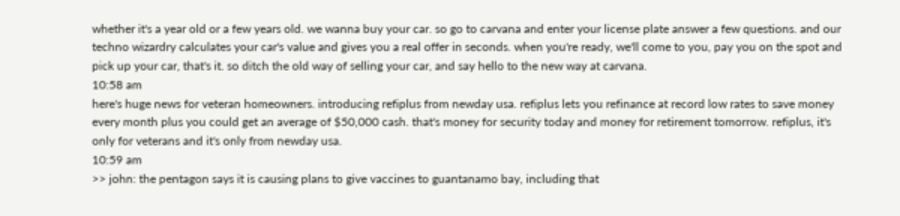whether it's a year old or a few years old. we wanna buy your car. so go to carvana and enter your license plate answer a few questions. and our techno wizardry calculates your car's value and gives you a real offer in seconds. when you're ready, we'll come to you, pay you on the spot and pick up your car, that's it. so ditch the old way of selling your car, and say hello to the new way at carvana.
10:58 am
here's huge news for veteran homeowners. introducing refiplus from newday usa. refiplus lets you refinance at record low rates to save money every month plus you could get an average of $50,000 cash. that's money for security today and money for retirement tomorrow. refiplus, it's only for veterans and it's only from newday usa.
10:59 am
>> john: the pentagon says it is causing plans to give vaccines to guantanamo bay, including that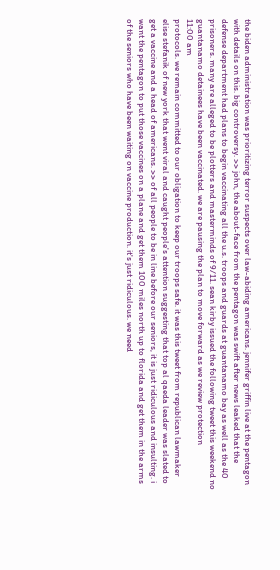the biden administration was prioritizing terror suspects over law-abiding americans. jennifer griffin live at the pentagon with details on this. big controversy. >> john, the about-face from the pentagon was swift after news leaked that the defense department had plans to begin vaccinating all the u.s. troops and guards at guantanamo bay as well as the 40 prisoners. many are alleged to be plotters and masterminds of 9/11. sean kirby issued the following tweet this weekend no guantanamo detainees have been vaccinated. we are pausing the plan to move forward as we review protection
11:00 am
protocols. we remain committed to our obligation to keep our troops safe. it was this tweet from republican lawmaker elise stefanik of new york that went viral and caught people's attention suggesting that top al qaeda leader was slated to get a vaccine and a head of americans. >> of all people to be in line before our seniors, it is just ridiculous and insulting. i want the pentagon to put those vaccines on a plane and get them 100 miles north up to florida and get them in the arms of the seniors who have been waiting on vaccine production. it's just ridiculous. we need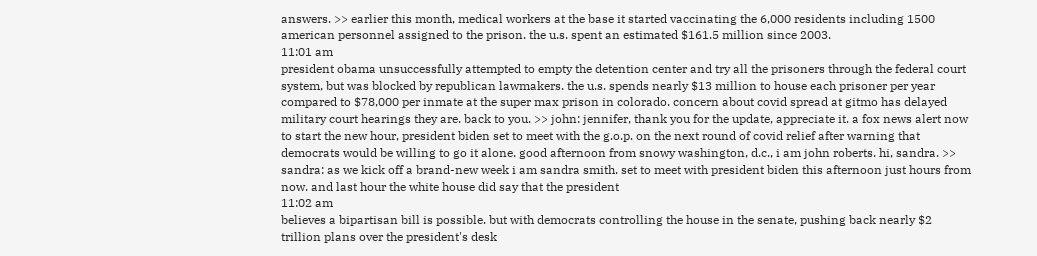answers. >> earlier this month, medical workers at the base it started vaccinating the 6,000 residents including 1500 american personnel assigned to the prison. the u.s. spent an estimated $161.5 million since 2003.
11:01 am
president obama unsuccessfully attempted to empty the detention center and try all the prisoners through the federal court system, but was blocked by republican lawmakers. the u.s. spends nearly $13 million to house each prisoner per year compared to $78,000 per inmate at the super max prison in colorado. concern about covid spread at gitmo has delayed military court hearings they are. back to you. >> john: jennifer, thank you for the update, appreciate it. a fox news alert now to start the new hour, president biden set to meet with the g.o.p. on the next round of covid relief after warning that democrats would be willing to go it alone. good afternoon from snowy washington, d.c., i am john roberts. hi, sandra. >> sandra: as we kick off a brand-new week i am sandra smith. set to meet with president biden this afternoon just hours from now. and last hour the white house did say that the president
11:02 am
believes a bipartisan bill is possible. but with democrats controlling the house in the senate, pushing back nearly $2 trillion plans over the president's desk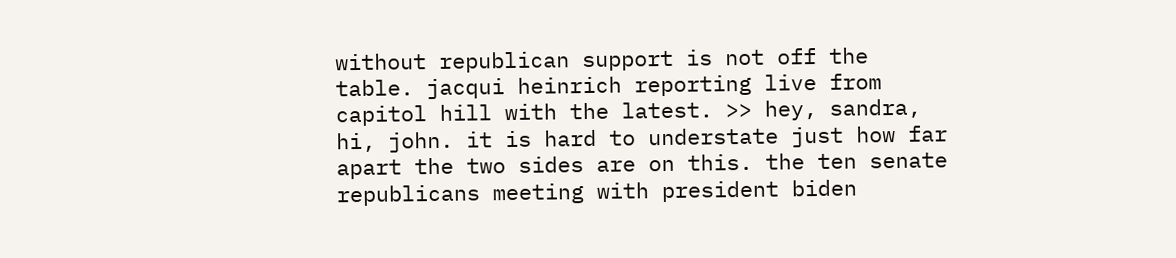without republican support is not off the table. jacqui heinrich reporting live from capitol hill with the latest. >> hey, sandra, hi, john. it is hard to understate just how far apart the two sides are on this. the ten senate republicans meeting with president biden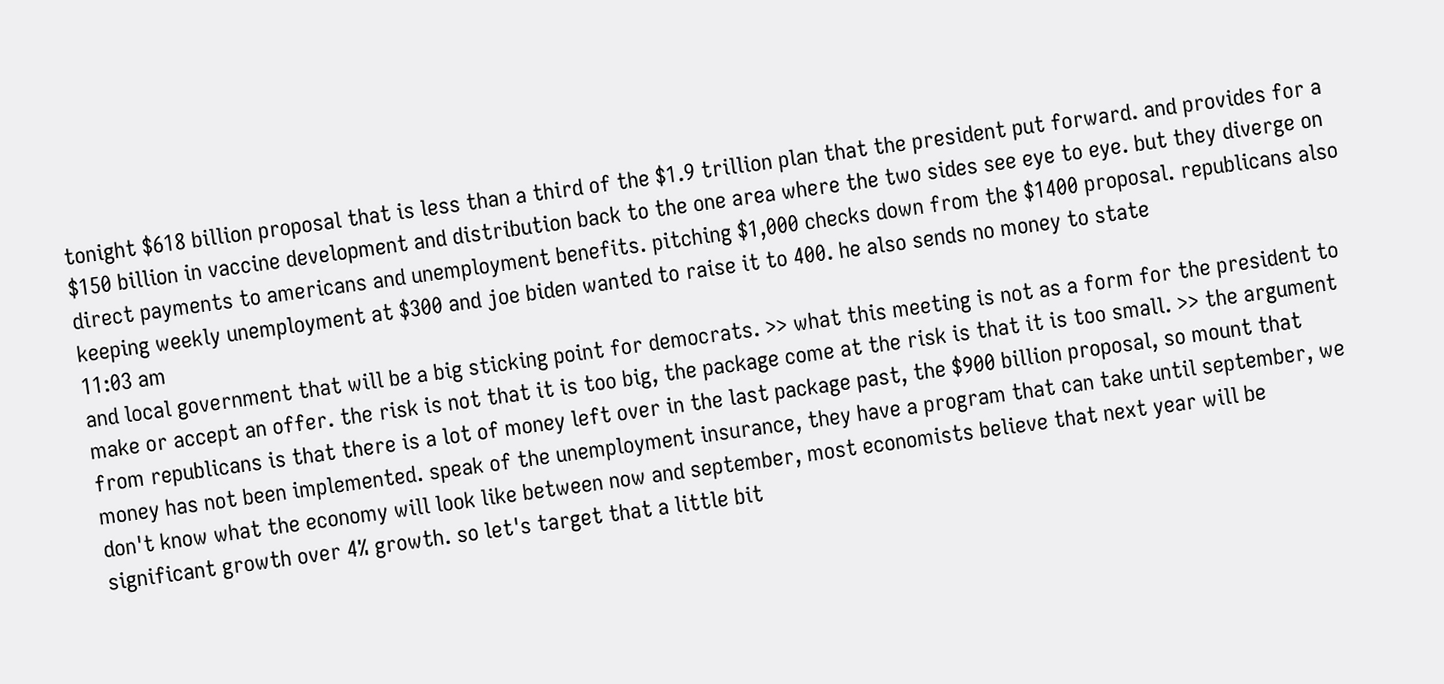tonight $618 billion proposal that is less than a third of the $1.9 trillion plan that the president put forward. and provides for a $150 billion in vaccine development and distribution back to the one area where the two sides see eye to eye. but they diverge on direct payments to americans and unemployment benefits. pitching $1,000 checks down from the $1400 proposal. republicans also keeping weekly unemployment at $300 and joe biden wanted to raise it to 400. he also sends no money to state
11:03 am
and local government that will be a big sticking point for democrats. >> what this meeting is not as a form for the president to make or accept an offer. the risk is not that it is too big, the package come at the risk is that it is too small. >> the argument from republicans is that there is a lot of money left over in the last package past, the $900 billion proposal, so mount that money has not been implemented. speak of the unemployment insurance, they have a program that can take until september, we don't know what the economy will look like between now and september, most economists believe that next year will be significant growth over 4% growth. so let's target that a little bit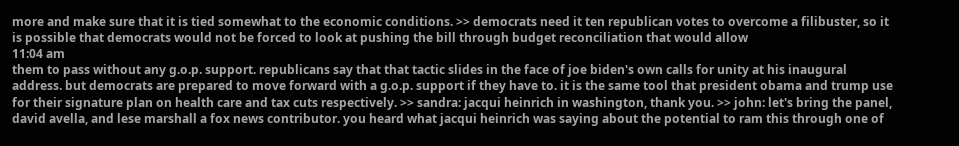more and make sure that it is tied somewhat to the economic conditions. >> democrats need it ten republican votes to overcome a filibuster, so it is possible that democrats would not be forced to look at pushing the bill through budget reconciliation that would allow
11:04 am
them to pass without any g.o.p. support. republicans say that that tactic slides in the face of joe biden's own calls for unity at his inaugural address. but democrats are prepared to move forward with a g.o.p. support if they have to. it is the same tool that president obama and trump use for their signature plan on health care and tax cuts respectively. >> sandra: jacqui heinrich in washington, thank you. >> john: let's bring the panel, david avella, and lese marshall a fox news contributor. you heard what jacqui heinrich was saying about the potential to ram this through one of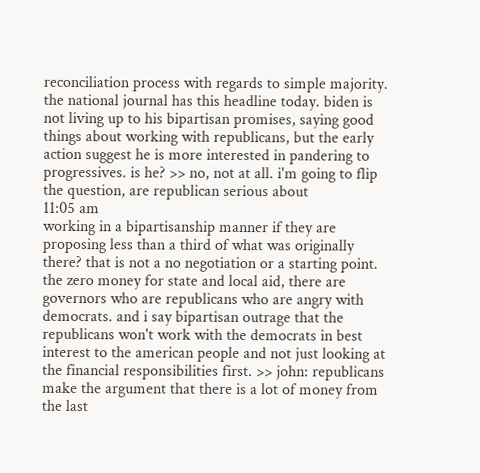reconciliation process with regards to simple majority. the national journal has this headline today. biden is not living up to his bipartisan promises, saying good things about working with republicans, but the early action suggest he is more interested in pandering to progressives. is he? >> no, not at all. i'm going to flip the question, are republican serious about
11:05 am
working in a bipartisanship manner if they are proposing less than a third of what was originally there? that is not a no negotiation or a starting point. the zero money for state and local aid, there are governors who are republicans who are angry with democrats. and i say bipartisan outrage that the republicans won't work with the democrats in best interest to the american people and not just looking at the financial responsibilities first. >> john: republicans make the argument that there is a lot of money from the last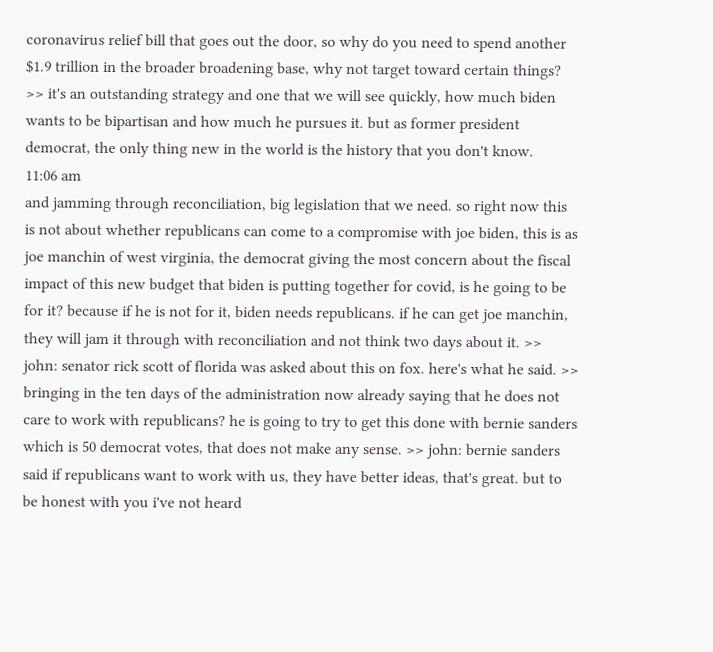coronavirus relief bill that goes out the door, so why do you need to spend another $1.9 trillion in the broader broadening base, why not target toward certain things? >> it's an outstanding strategy and one that we will see quickly, how much biden wants to be bipartisan and how much he pursues it. but as former president democrat, the only thing new in the world is the history that you don't know.
11:06 am
and jamming through reconciliation, big legislation that we need. so right now this is not about whether republicans can come to a compromise with joe biden, this is as joe manchin of west virginia, the democrat giving the most concern about the fiscal impact of this new budget that biden is putting together for covid, is he going to be for it? because if he is not for it, biden needs republicans. if he can get joe manchin, they will jam it through with reconciliation and not think two days about it. >> john: senator rick scott of florida was asked about this on fox. here's what he said. >> bringing in the ten days of the administration now already saying that he does not care to work with republicans? he is going to try to get this done with bernie sanders which is 50 democrat votes, that does not make any sense. >> john: bernie sanders said if republicans want to work with us, they have better ideas, that's great. but to be honest with you i've not heard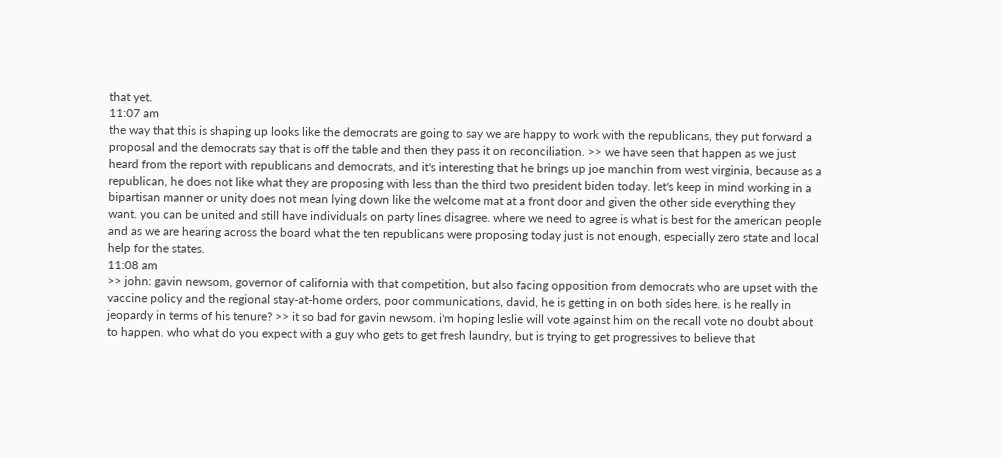that yet.
11:07 am
the way that this is shaping up looks like the democrats are going to say we are happy to work with the republicans, they put forward a proposal and the democrats say that is off the table and then they pass it on reconciliation. >> we have seen that happen as we just heard from the report with republicans and democrats, and it's interesting that he brings up joe manchin from west virginia, because as a republican, he does not like what they are proposing with less than the third two president biden today. let's keep in mind working in a bipartisan manner or unity does not mean lying down like the welcome mat at a front door and given the other side everything they want. you can be united and still have individuals on party lines disagree. where we need to agree is what is best for the american people and as we are hearing across the board what the ten republicans were proposing today just is not enough, especially zero state and local help for the states.
11:08 am
>> john: gavin newsom, governor of california with that competition, but also facing opposition from democrats who are upset with the vaccine policy and the regional stay-at-home orders, poor communications, david, he is getting in on both sides here. is he really in jeopardy in terms of his tenure? >> it so bad for gavin newsom. i'm hoping leslie will vote against him on the recall vote no doubt about to happen. who what do you expect with a guy who gets to get fresh laundry, but is trying to get progressives to believe that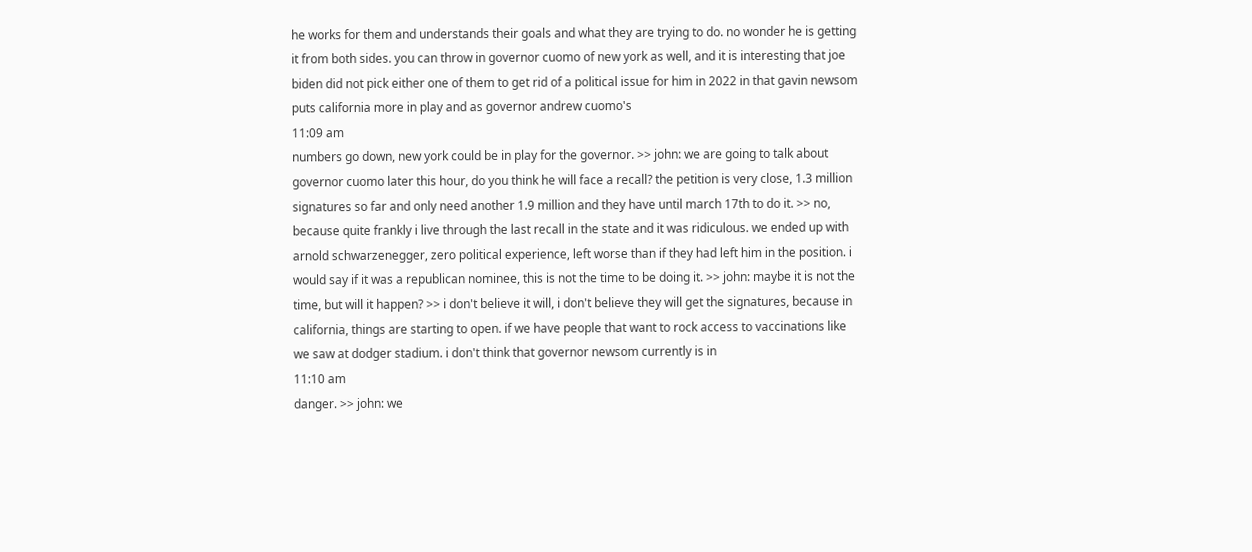he works for them and understands their goals and what they are trying to do. no wonder he is getting it from both sides. you can throw in governor cuomo of new york as well, and it is interesting that joe biden did not pick either one of them to get rid of a political issue for him in 2022 in that gavin newsom puts california more in play and as governor andrew cuomo's
11:09 am
numbers go down, new york could be in play for the governor. >> john: we are going to talk about governor cuomo later this hour, do you think he will face a recall? the petition is very close, 1.3 million signatures so far and only need another 1.9 million and they have until march 17th to do it. >> no, because quite frankly i live through the last recall in the state and it was ridiculous. we ended up with arnold schwarzenegger, zero political experience, left worse than if they had left him in the position. i would say if it was a republican nominee, this is not the time to be doing it. >> john: maybe it is not the time, but will it happen? >> i don't believe it will, i don't believe they will get the signatures, because in california, things are starting to open. if we have people that want to rock access to vaccinations like we saw at dodger stadium. i don't think that governor newsom currently is in
11:10 am
danger. >> john: we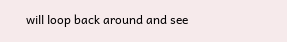will loop back around and see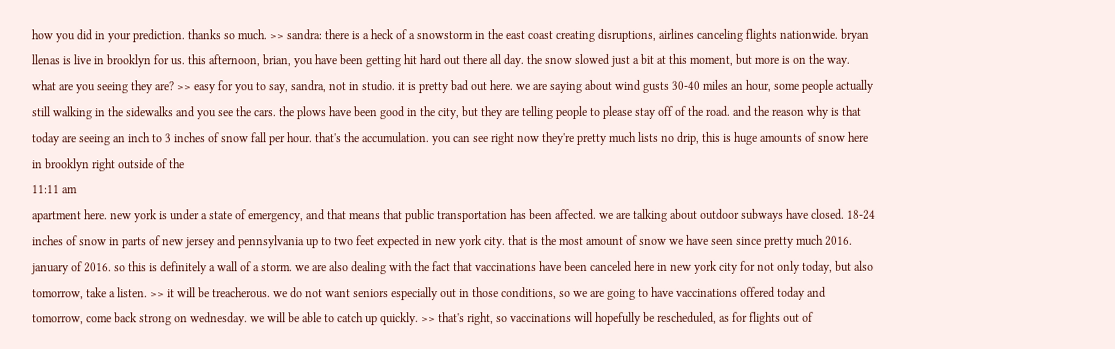how you did in your prediction. thanks so much. >> sandra: there is a heck of a snowstorm in the east coast creating disruptions, airlines canceling flights nationwide. bryan llenas is live in brooklyn for us. this afternoon, brian, you have been getting hit hard out there all day. the snow slowed just a bit at this moment, but more is on the way. what are you seeing they are? >> easy for you to say, sandra, not in studio. it is pretty bad out here. we are saying about wind gusts 30-40 miles an hour, some people actually still walking in the sidewalks and you see the cars. the plows have been good in the city, but they are telling people to please stay off of the road. and the reason why is that today are seeing an inch to 3 inches of snow fall per hour. that's the accumulation. you can see right now they're pretty much lists no drip, this is huge amounts of snow here in brooklyn right outside of the
11:11 am
apartment here. new york is under a state of emergency, and that means that public transportation has been affected. we are talking about outdoor subways have closed. 18-24 inches of snow in parts of new jersey and pennsylvania up to two feet expected in new york city. that is the most amount of snow we have seen since pretty much 2016. january of 2016. so this is definitely a wall of a storm. we are also dealing with the fact that vaccinations have been canceled here in new york city for not only today, but also tomorrow, take a listen. >> it will be treacherous. we do not want seniors especially out in those conditions, so we are going to have vaccinations offered today and tomorrow, come back strong on wednesday. we will be able to catch up quickly. >> that's right, so vaccinations will hopefully be rescheduled, as for flights out of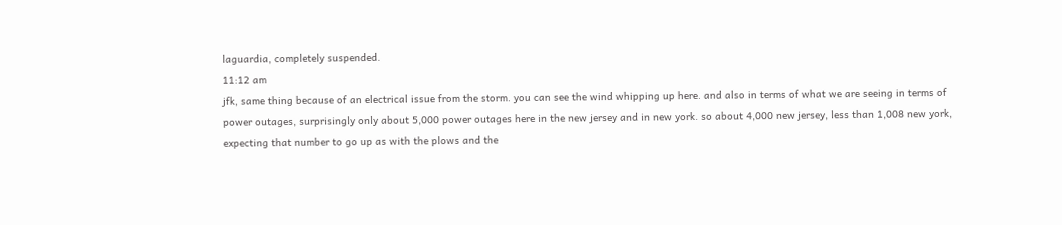laguardia, completely suspended.
11:12 am
jfk, same thing because of an electrical issue from the storm. you can see the wind whipping up here. and also in terms of what we are seeing in terms of power outages, surprisingly only about 5,000 power outages here in the new jersey and in new york. so about 4,000 new jersey, less than 1,008 new york, expecting that number to go up as with the plows and the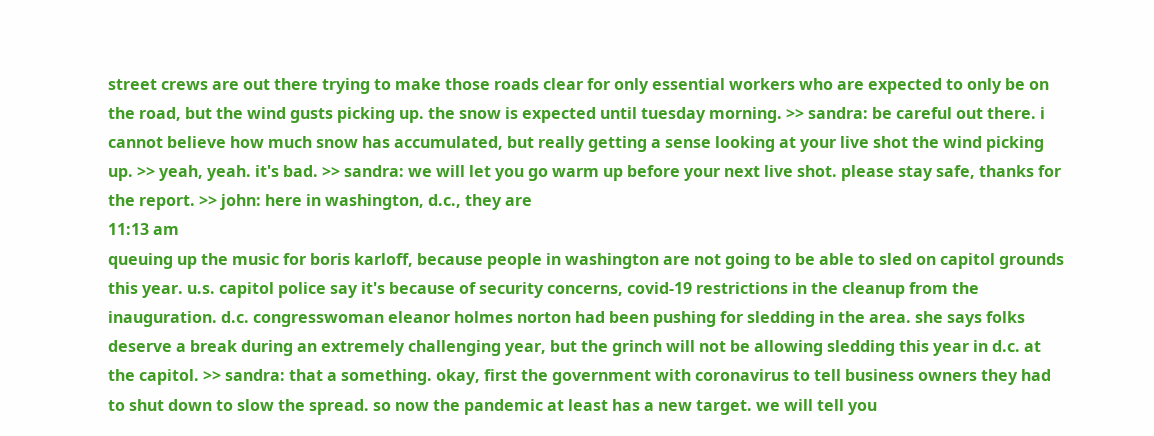street crews are out there trying to make those roads clear for only essential workers who are expected to only be on the road, but the wind gusts picking up. the snow is expected until tuesday morning. >> sandra: be careful out there. i cannot believe how much snow has accumulated, but really getting a sense looking at your live shot the wind picking up. >> yeah, yeah. it's bad. >> sandra: we will let you go warm up before your next live shot. please stay safe, thanks for the report. >> john: here in washington, d.c., they are
11:13 am
queuing up the music for boris karloff, because people in washington are not going to be able to sled on capitol grounds this year. u.s. capitol police say it's because of security concerns, covid-19 restrictions in the cleanup from the inauguration. d.c. congresswoman eleanor holmes norton had been pushing for sledding in the area. she says folks deserve a break during an extremely challenging year, but the grinch will not be allowing sledding this year in d.c. at the capitol. >> sandra: that a something. okay, first the government with coronavirus to tell business owners they had to shut down to slow the spread. so now the pandemic at least has a new target. we will tell you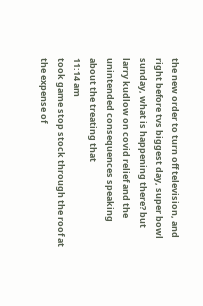the new order to turn off television, and right before tvs biggest day, super bowl sunday, what is happening there? but larry kudlow on covid relief and the unintended consequences speaking about the treating that
11:14 am
took game stop stock through the roof at the expense of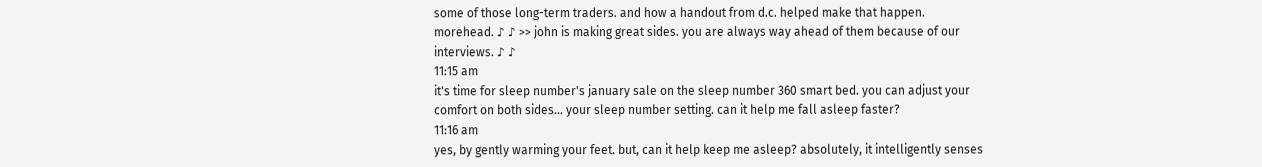some of those long-term traders. and how a handout from d.c. helped make that happen. morehead. ♪ ♪ >> john is making great sides. you are always way ahead of them because of our interviews. ♪ ♪
11:15 am
it's time for sleep number's january sale on the sleep number 360 smart bed. you can adjust your comfort on both sides... your sleep number setting. can it help me fall asleep faster?
11:16 am
yes, by gently warming your feet. but, can it help keep me asleep? absolutely, it intelligently senses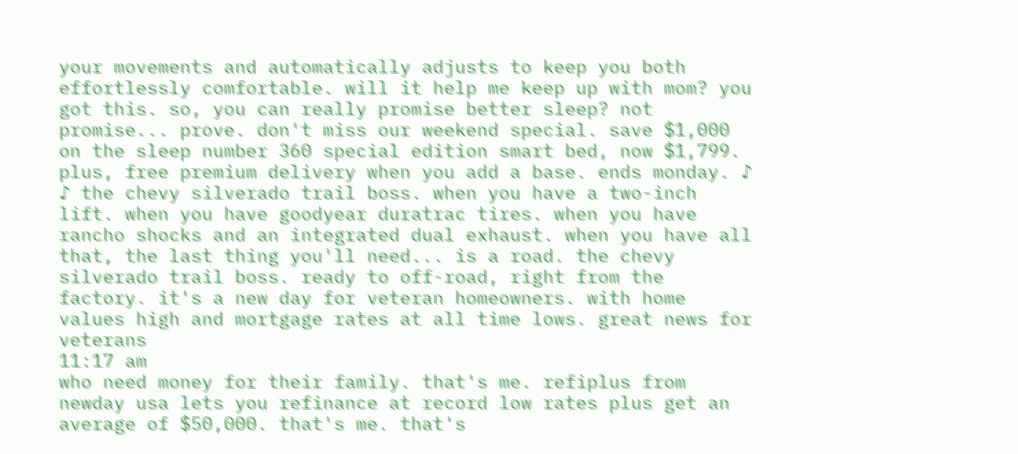your movements and automatically adjusts to keep you both effortlessly comfortable. will it help me keep up with mom? you got this. so, you can really promise better sleep? not promise... prove. don't miss our weekend special. save $1,000 on the sleep number 360 special edition smart bed, now $1,799. plus, free premium delivery when you add a base. ends monday. ♪ ♪ the chevy silverado trail boss. when you have a two-inch lift. when you have goodyear duratrac tires. when you have rancho shocks and an integrated dual exhaust. when you have all that, the last thing you'll need... is a road. the chevy silverado trail boss. ready to off-road, right from the factory. it's a new day for veteran homeowners. with home values high and mortgage rates at all time lows. great news for veterans
11:17 am
who need money for their family. that's me. refiplus from newday usa lets you refinance at record low rates plus get an average of $50,000. that's me. that's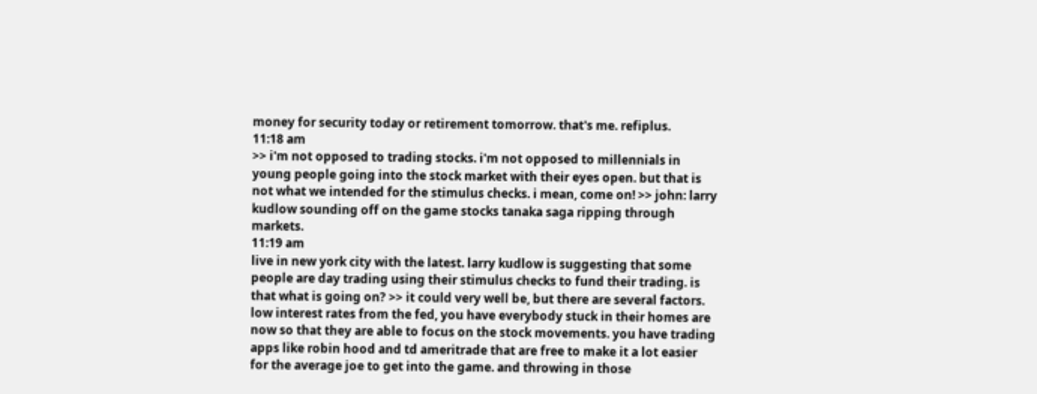money for security today or retirement tomorrow. that's me. refiplus.
11:18 am
>> i'm not opposed to trading stocks. i'm not opposed to millennials in young people going into the stock market with their eyes open. but that is not what we intended for the stimulus checks. i mean, come on! >> john: larry kudlow sounding off on the game stocks tanaka saga ripping through markets.
11:19 am
live in new york city with the latest. larry kudlow is suggesting that some people are day trading using their stimulus checks to fund their trading. is that what is going on? >> it could very well be, but there are several factors. low interest rates from the fed, you have everybody stuck in their homes are now so that they are able to focus on the stock movements. you have trading apps like robin hood and td ameritrade that are free to make it a lot easier for the average joe to get into the game. and throwing in those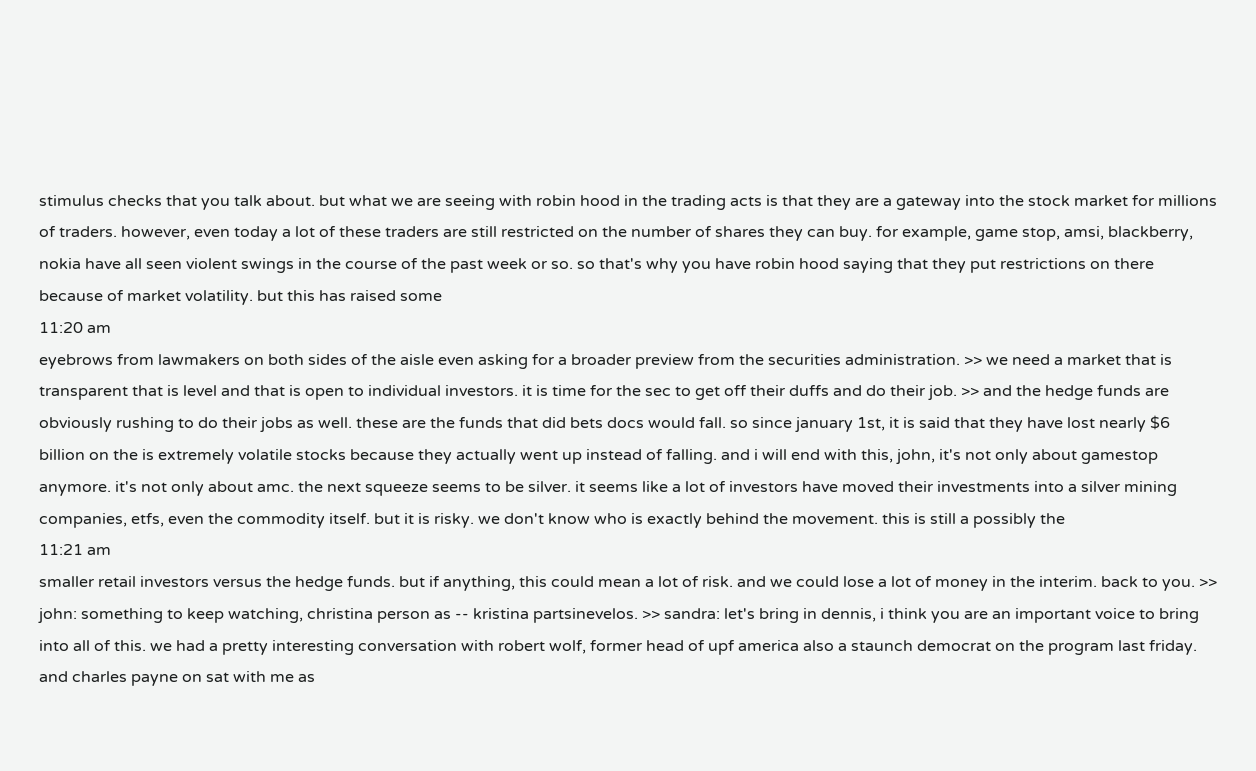stimulus checks that you talk about. but what we are seeing with robin hood in the trading acts is that they are a gateway into the stock market for millions of traders. however, even today a lot of these traders are still restricted on the number of shares they can buy. for example, game stop, amsi, blackberry, nokia have all seen violent swings in the course of the past week or so. so that's why you have robin hood saying that they put restrictions on there because of market volatility. but this has raised some
11:20 am
eyebrows from lawmakers on both sides of the aisle even asking for a broader preview from the securities administration. >> we need a market that is transparent that is level and that is open to individual investors. it is time for the sec to get off their duffs and do their job. >> and the hedge funds are obviously rushing to do their jobs as well. these are the funds that did bets docs would fall. so since january 1st, it is said that they have lost nearly $6 billion on the is extremely volatile stocks because they actually went up instead of falling. and i will end with this, john, it's not only about gamestop anymore. it's not only about amc. the next squeeze seems to be silver. it seems like a lot of investors have moved their investments into a silver mining companies, etfs, even the commodity itself. but it is risky. we don't know who is exactly behind the movement. this is still a possibly the
11:21 am
smaller retail investors versus the hedge funds. but if anything, this could mean a lot of risk. and we could lose a lot of money in the interim. back to you. >> john: something to keep watching, christina person as -- kristina partsinevelos. >> sandra: let's bring in dennis, i think you are an important voice to bring into all of this. we had a pretty interesting conversation with robert wolf, former head of upf america also a staunch democrat on the program last friday. and charles payne on sat with me as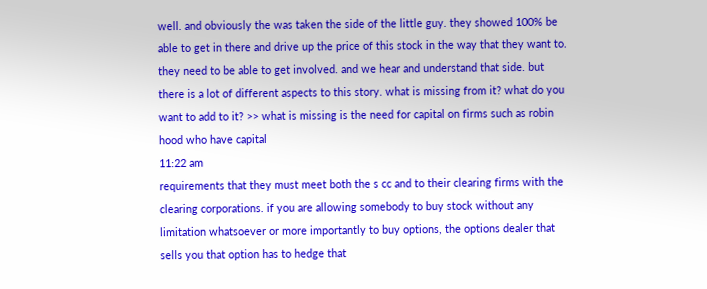well. and obviously the was taken the side of the little guy. they showed 100% be able to get in there and drive up the price of this stock in the way that they want to. they need to be able to get involved. and we hear and understand that side. but there is a lot of different aspects to this story. what is missing from it? what do you want to add to it? >> what is missing is the need for capital on firms such as robin hood who have capital
11:22 am
requirements that they must meet both the s cc and to their clearing firms with the clearing corporations. if you are allowing somebody to buy stock without any limitation whatsoever or more importantly to buy options, the options dealer that sells you that option has to hedge that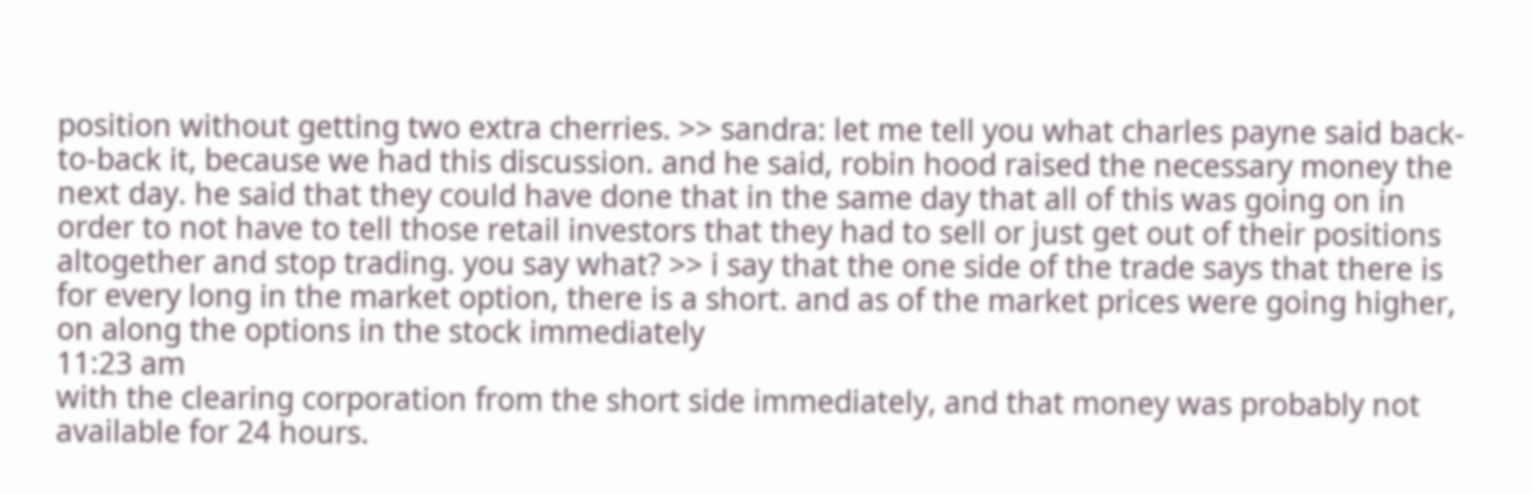position without getting two extra cherries. >> sandra: let me tell you what charles payne said back-to-back it, because we had this discussion. and he said, robin hood raised the necessary money the next day. he said that they could have done that in the same day that all of this was going on in order to not have to tell those retail investors that they had to sell or just get out of their positions altogether and stop trading. you say what? >> i say that the one side of the trade says that there is for every long in the market option, there is a short. and as of the market prices were going higher, on along the options in the stock immediately
11:23 am
with the clearing corporation from the short side immediately, and that money was probably not available for 24 hours.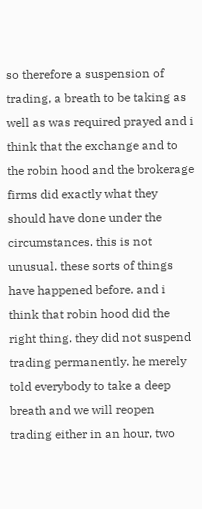so therefore a suspension of trading, a breath to be taking as well as was required prayed and i think that the exchange and to the robin hood and the brokerage firms did exactly what they should have done under the circumstances. this is not unusual. these sorts of things have happened before. and i think that robin hood did the right thing. they did not suspend trading permanently. he merely told everybody to take a deep breath and we will reopen trading either in an hour, two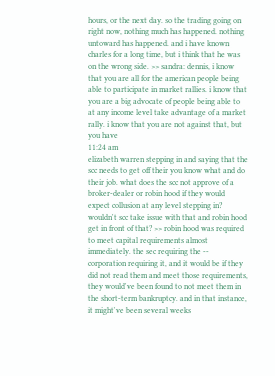hours, or the next day. so the trading going on right now, nothing much has happened. nothing untoward has happened. and i have known charles for a long time, but i think that he was on the wrong side. >> sandra: dennis, i know that you are all for the american people being able to participate in market rallies. i know that you are a big advocate of people being able to at any income level take advantage of a market rally. i know that you are not against that, but you have
11:24 am
elizabeth warren stepping in and saying that the scc needs to get off their you know what and do their job. what does the scc not approve of a broker-dealer or robin hood if they would expect collusion at any level stepping in? wouldn't scc take issue with that and robin hood get in front of that? >> robin hood was required to meet capital requirements almost immediately. the sec requiring the -- corporation requiring it, and it would be if they did not read them and meet those requirements, they would've been found to not meet them in the short-term bankruptcy. and in that instance, it might've been several weeks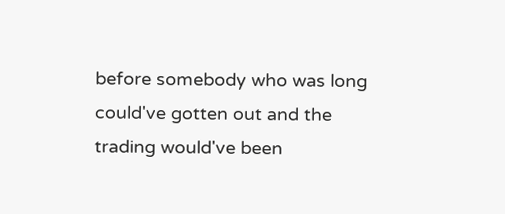before somebody who was long could've gotten out and the trading would've been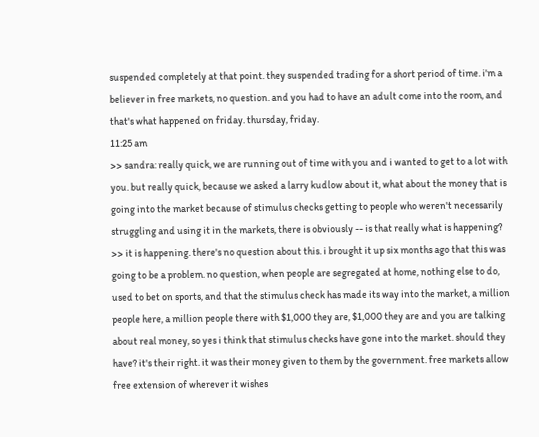suspended completely at that point. they suspended trading for a short period of time. i'm a believer in free markets, no question. and you had to have an adult come into the room, and that's what happened on friday. thursday, friday.
11:25 am
>> sandra: really quick, we are running out of time with you and i wanted to get to a lot with you. but really quick, because we asked a larry kudlow about it, what about the money that is going into the market because of stimulus checks getting to people who weren't necessarily struggling and using it in the markets, there is obviously -- is that really what is happening? >> it is happening. there's no question about this. i brought it up six months ago that this was going to be a problem. no question, when people are segregated at home, nothing else to do, used to bet on sports, and that the stimulus check has made its way into the market, a million people here, a million people there with $1,000 they are, $1,000 they are and you are talking about real money, so yes i think that stimulus checks have gone into the market. should they have? it's their right. it was their money given to them by the government. free markets allow free extension of wherever it wishes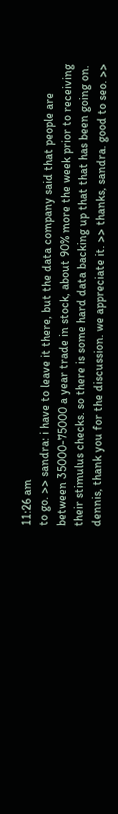11:26 am
to go. >> sandra: i have to leave it there, but the data company said that people are between 35000-75000 a year trade in stock, about 90% more the week prior to receiving their stimulus checks. so there is some hard data backing up that that has been going on. dennis, thank you for the discussion. we appreciate it. >> thanks, sandra. good to seo. >>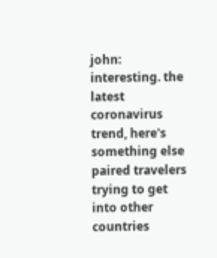john: interesting. the latest coronavirus trend, here's something else paired travelers trying to get into other countries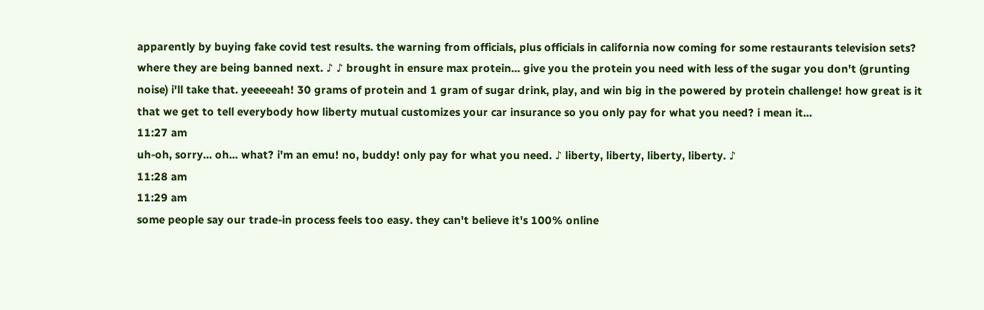apparently by buying fake covid test results. the warning from officials, plus officials in california now coming for some restaurants television sets? where they are being banned next. ♪ ♪ brought in ensure max protein... give you the protein you need with less of the sugar you don't (grunting noise) i'll take that. yeeeeeah! 30 grams of protein and 1 gram of sugar drink, play, and win big in the powered by protein challenge! how great is it that we get to tell everybody how liberty mutual customizes your car insurance so you only pay for what you need? i mean it...
11:27 am
uh-oh, sorry... oh... what? i'm an emu! no, buddy! only pay for what you need. ♪ liberty, liberty, liberty, liberty. ♪
11:28 am
11:29 am
some people say our trade-in process feels too easy. they can't believe it's 100% online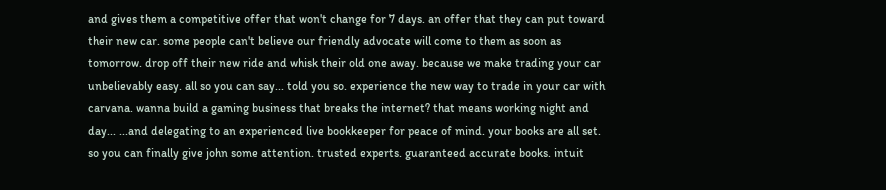and gives them a competitive offer that won't change for 7 days. an offer that they can put toward their new car. some people can't believe our friendly advocate will come to them as soon as tomorrow. drop off their new ride and whisk their old one away. because we make trading your car unbelievably easy. all so you can say... told you so. experience the new way to trade in your car with carvana. wanna build a gaming business that breaks the internet? that means working night and day... ...and delegating to an experienced live bookkeeper for peace of mind. your books are all set. so you can finally give john some attention. trusted experts. guaranteed accurate books. intuit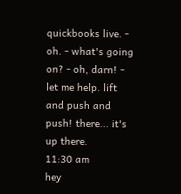quickbooks live. - oh. - what's going on? - oh, darn! - let me help. lift and push and push! there... it's up there.
11:30 am
hey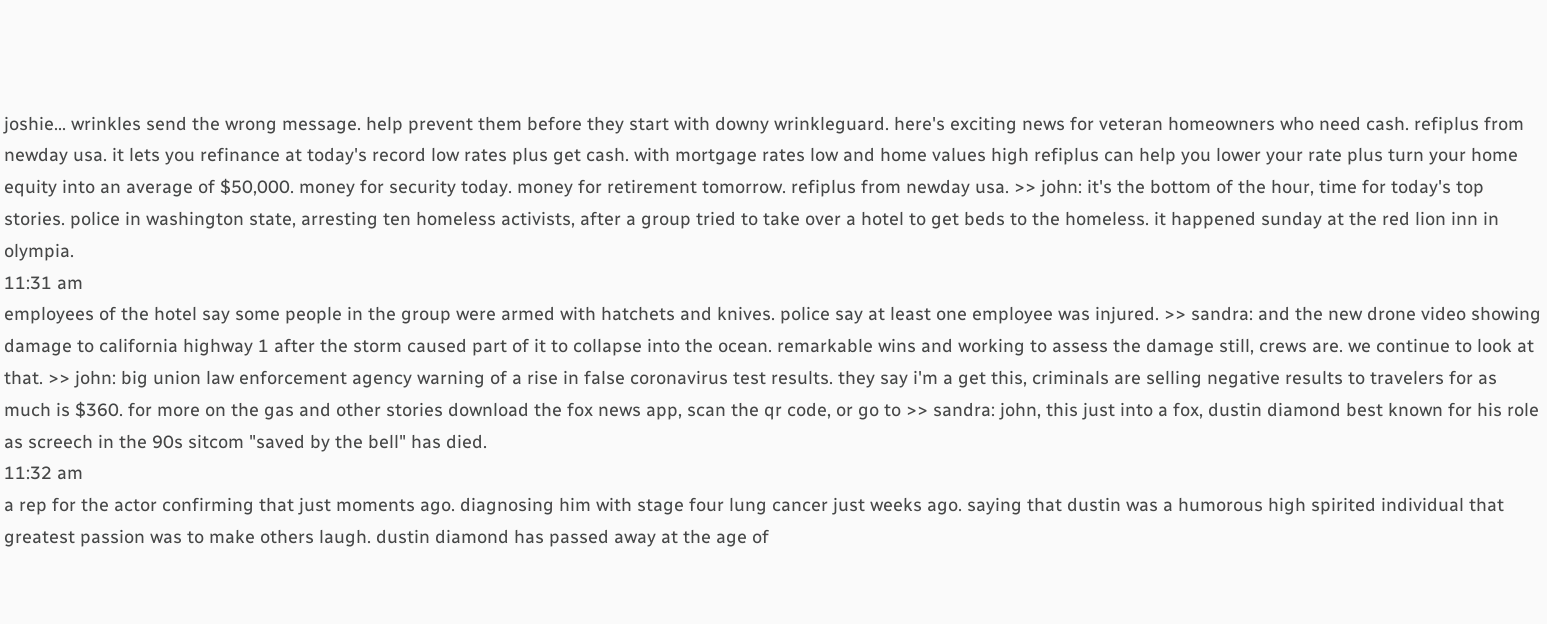joshie... wrinkles send the wrong message. help prevent them before they start with downy wrinkleguard. here's exciting news for veteran homeowners who need cash. refiplus from newday usa. it lets you refinance at today's record low rates plus get cash. with mortgage rates low and home values high refiplus can help you lower your rate plus turn your home equity into an average of $50,000. money for security today. money for retirement tomorrow. refiplus from newday usa. >> john: it's the bottom of the hour, time for today's top stories. police in washington state, arresting ten homeless activists, after a group tried to take over a hotel to get beds to the homeless. it happened sunday at the red lion inn in olympia.
11:31 am
employees of the hotel say some people in the group were armed with hatchets and knives. police say at least one employee was injured. >> sandra: and the new drone video showing damage to california highway 1 after the storm caused part of it to collapse into the ocean. remarkable wins and working to assess the damage still, crews are. we continue to look at that. >> john: big union law enforcement agency warning of a rise in false coronavirus test results. they say i'm a get this, criminals are selling negative results to travelers for as much is $360. for more on the gas and other stories download the fox news app, scan the qr code, or go to >> sandra: john, this just into a fox, dustin diamond best known for his role as screech in the 90s sitcom "saved by the bell" has died.
11:32 am
a rep for the actor confirming that just moments ago. diagnosing him with stage four lung cancer just weeks ago. saying that dustin was a humorous high spirited individual that greatest passion was to make others laugh. dustin diamond has passed away at the age of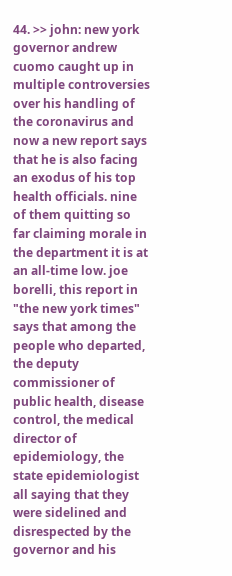44. >> john: new york governor andrew cuomo caught up in multiple controversies over his handling of the coronavirus and now a new report says that he is also facing an exodus of his top health officials. nine of them quitting so far claiming morale in the department it is at an all-time low. joe borelli, this report in "the new york times" says that among the people who departed, the deputy commissioner of public health, disease control, the medical director of epidemiology, the state epidemiologist all saying that they were sidelined and disrespected by the governor and his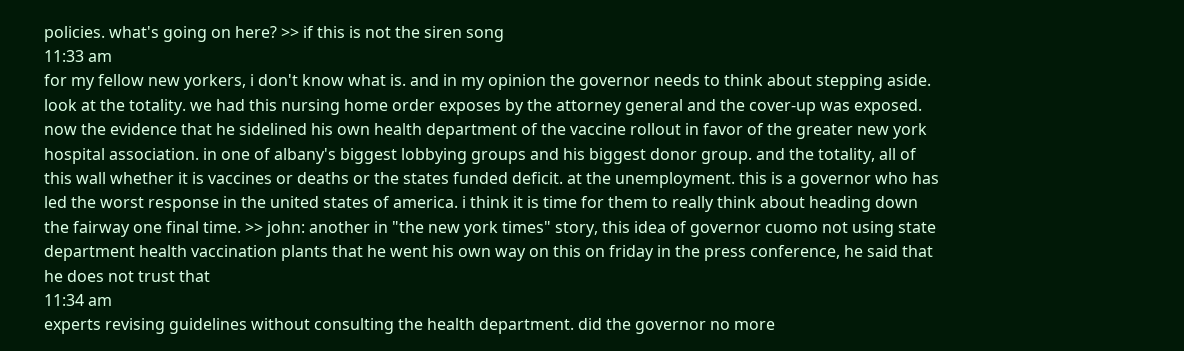policies. what's going on here? >> if this is not the siren song
11:33 am
for my fellow new yorkers, i don't know what is. and in my opinion the governor needs to think about stepping aside. look at the totality. we had this nursing home order exposes by the attorney general and the cover-up was exposed. now the evidence that he sidelined his own health department of the vaccine rollout in favor of the greater new york hospital association. in one of albany's biggest lobbying groups and his biggest donor group. and the totality, all of this wall whether it is vaccines or deaths or the states funded deficit. at the unemployment. this is a governor who has led the worst response in the united states of america. i think it is time for them to really think about heading down the fairway one final time. >> john: another in "the new york times" story, this idea of governor cuomo not using state department health vaccination plants that he went his own way on this on friday in the press conference, he said that he does not trust that
11:34 am
experts revising guidelines without consulting the health department. did the governor no more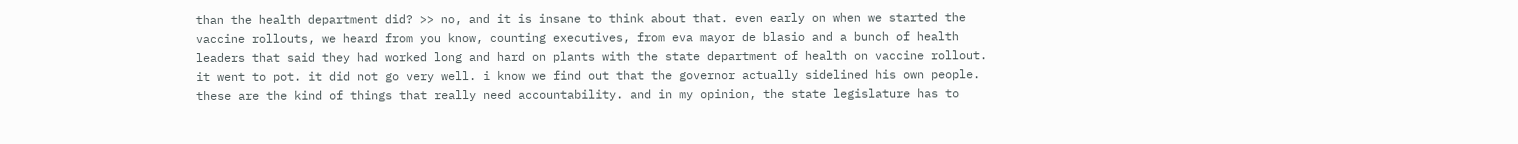than the health department did? >> no, and it is insane to think about that. even early on when we started the vaccine rollouts, we heard from you know, counting executives, from eva mayor de blasio and a bunch of health leaders that said they had worked long and hard on plants with the state department of health on vaccine rollout. it went to pot. it did not go very well. i know we find out that the governor actually sidelined his own people. these are the kind of things that really need accountability. and in my opinion, the state legislature has to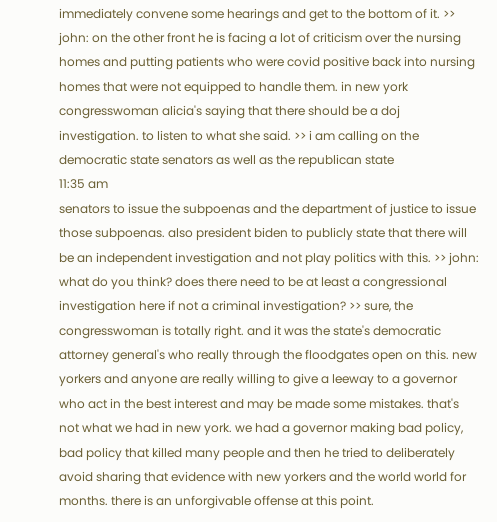immediately convene some hearings and get to the bottom of it. >> john: on the other front he is facing a lot of criticism over the nursing homes and putting patients who were covid positive back into nursing homes that were not equipped to handle them. in new york congresswoman alicia's saying that there should be a doj investigation. to listen to what she said. >> i am calling on the democratic state senators as well as the republican state
11:35 am
senators to issue the subpoenas and the department of justice to issue those subpoenas. also president biden to publicly state that there will be an independent investigation and not play politics with this. >> john: what do you think? does there need to be at least a congressional investigation here if not a criminal investigation? >> sure, the congresswoman is totally right. and it was the state's democratic attorney general's who really through the floodgates open on this. new yorkers and anyone are really willing to give a leeway to a governor who act in the best interest and may be made some mistakes. that's not what we had in new york. we had a governor making bad policy, bad policy that killed many people and then he tried to deliberately avoid sharing that evidence with new yorkers and the world world for months. there is an unforgivable offense at this point.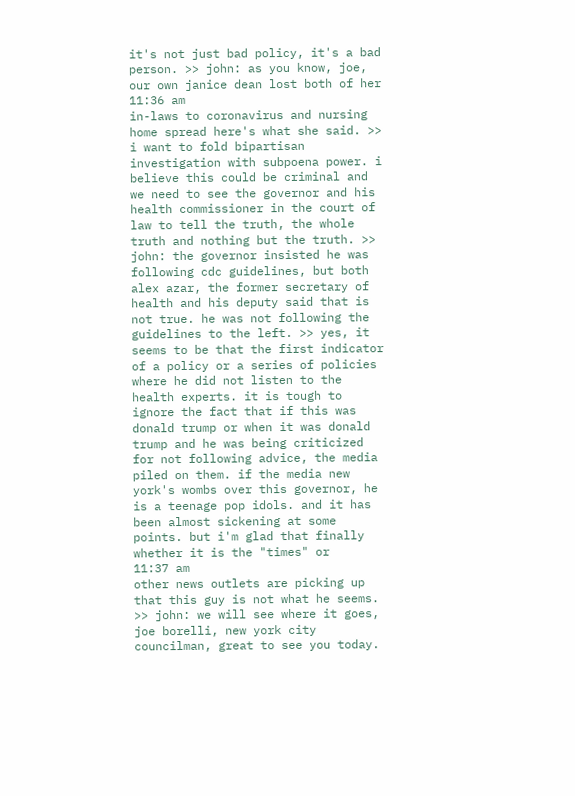it's not just bad policy, it's a bad person. >> john: as you know, joe, our own janice dean lost both of her
11:36 am
in-laws to coronavirus and nursing home spread here's what she said. >> i want to fold bipartisan investigation with subpoena power. i believe this could be criminal and we need to see the governor and his health commissioner in the court of law to tell the truth, the whole truth and nothing but the truth. >> john: the governor insisted he was following cdc guidelines, but both alex azar, the former secretary of health and his deputy said that is not true. he was not following the guidelines to the left. >> yes, it seems to be that the first indicator of a policy or a series of policies where he did not listen to the health experts. it is tough to ignore the fact that if this was donald trump or when it was donald trump and he was being criticized for not following advice, the media piled on them. if the media new york's wombs over this governor, he is a teenage pop idols. and it has been almost sickening at some points. but i'm glad that finally whether it is the "times" or
11:37 am
other news outlets are picking up that this guy is not what he seems. >> john: we will see where it goes, joe borelli, new york city councilman, great to see you today.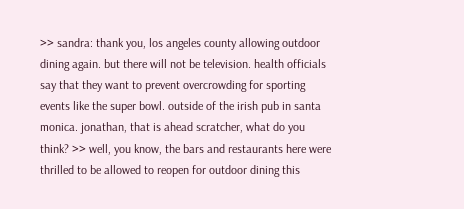>> sandra: thank you, los angeles county allowing outdoor dining again. but there will not be television. health officials say that they want to prevent overcrowding for sporting events like the super bowl. outside of the irish pub in santa monica. jonathan, that is ahead scratcher, what do you think? >> well, you know, the bars and restaurants here were thrilled to be allowed to reopen for outdoor dining this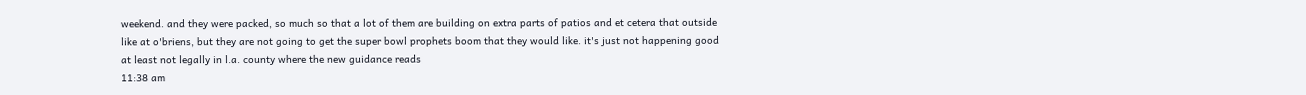weekend. and they were packed, so much so that a lot of them are building on extra parts of patios and et cetera that outside like at o'briens, but they are not going to get the super bowl prophets boom that they would like. it's just not happening good at least not legally in l.a. county where the new guidance reads
11:38 am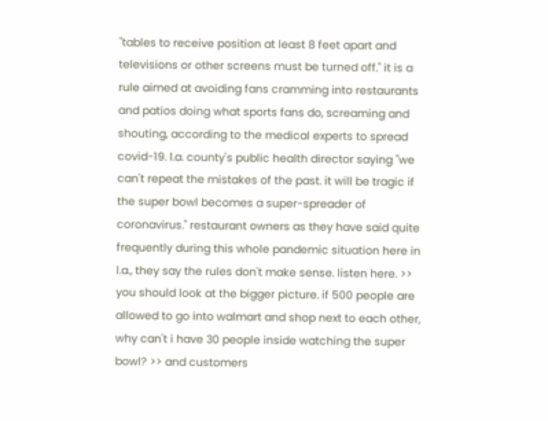"tables to receive position at least 8 feet apart and televisions or other screens must be turned off." it is a rule aimed at avoiding fans cramming into restaurants and patios doing what sports fans do, screaming and shouting, according to the medical experts to spread covid-19. l.a. county's public health director saying "we can't repeat the mistakes of the past. it will be tragic if the super bowl becomes a super-spreader of coronavirus." restaurant owners as they have said quite frequently during this whole pandemic situation here in l.a., they say the rules don't make sense. listen here. >> you should look at the bigger picture. if 500 people are allowed to go into walmart and shop next to each other, why can't i have 30 people inside watching the super bowl? >> and customers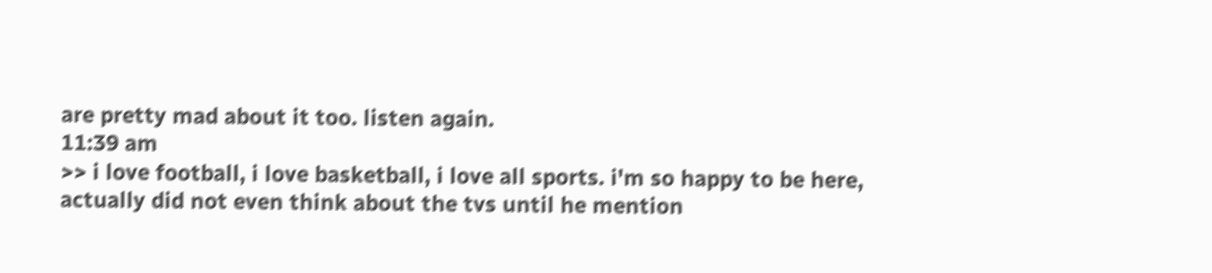are pretty mad about it too. listen again.
11:39 am
>> i love football, i love basketball, i love all sports. i'm so happy to be here, actually did not even think about the tvs until he mention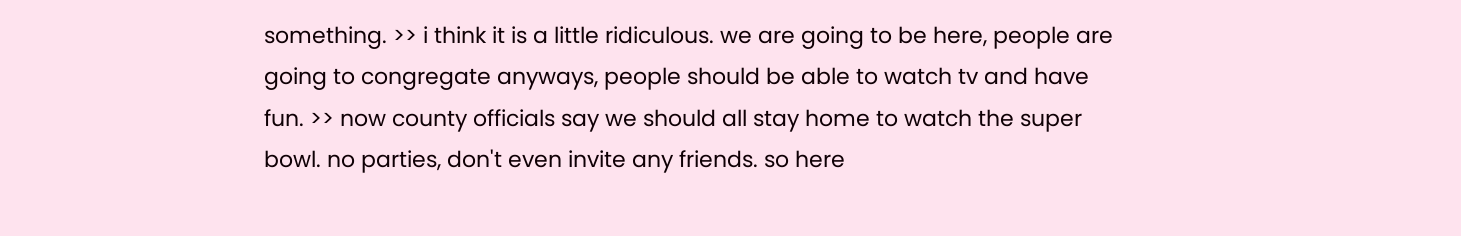something. >> i think it is a little ridiculous. we are going to be here, people are going to congregate anyways, people should be able to watch tv and have fun. >> now county officials say we should all stay home to watch the super bowl. no parties, don't even invite any friends. so here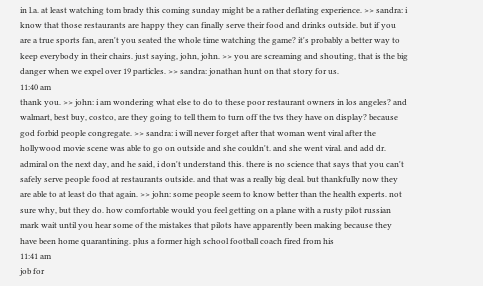in l.a. at least watching tom brady this coming sunday might be a rather deflating experience. >> sandra: i know that those restaurants are happy they can finally serve their food and drinks outside. but if you are a true sports fan, aren't you seated the whole time watching the game? it's probably a better way to keep everybody in their chairs. just saying, john, john. >> you are screaming and shouting, that is the big danger when we expel over 19 particles. >> sandra: jonathan hunt on that story for us.
11:40 am
thank you. >> john: i am wondering what else to do to these poor restaurant owners in los angeles? and walmart, best buy, costco, are they going to tell them to turn off the tvs they have on display? because god forbid people congregate. >> sandra: i will never forget after that woman went viral after the hollywood movie scene was able to go on outside and she couldn't. and she went viral. and add dr. admiral on the next day, and he said, i don't understand this. there is no science that says that you can't safely serve people food at restaurants outside. and that was a really big deal. but thankfully now they are able to at least do that again. >> john: some people seem to know better than the health experts. not sure why, but they do. how comfortable would you feel getting on a plane with a rusty pilot russian mark wait until you hear some of the mistakes that pilots have apparently been making because they have been home quarantining. plus a former high school football coach fired from his
11:41 am
job for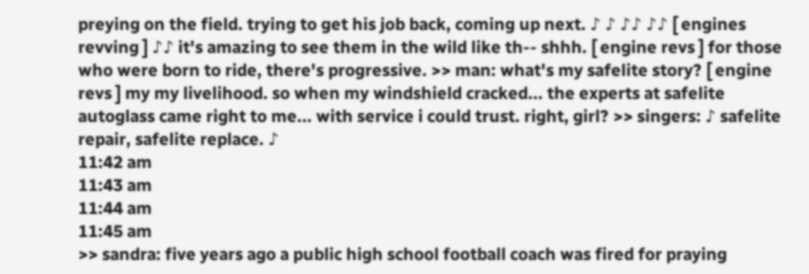preying on the field. trying to get his job back, coming up next. ♪ ♪ ♪♪ ♪♪ [ engines revving ] ♪♪ it's amazing to see them in the wild like th-- shhh. [ engine revs ] for those who were born to ride, there's progressive. >> man: what's my safelite story? [ engine revs ] my my livelihood. so when my windshield cracked... the experts at safelite autoglass came right to me... with service i could trust. right, girl? >> singers: ♪ safelite repair, safelite replace. ♪
11:42 am
11:43 am
11:44 am
11:45 am
>> sandra: five years ago a public high school football coach was fired for praying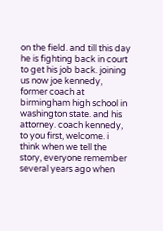on the field. and till this day he is fighting back in court to get his job back. joining us now joe kennedy, former coach at birmingham high school in washington state. and his attorney. coach kennedy, to you first, welcome. i think when we tell the story, everyone remember several years ago when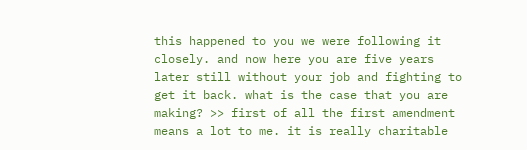this happened to you we were following it closely. and now here you are five years later still without your job and fighting to get it back. what is the case that you are making? >> first of all the first amendment means a lot to me. it is really charitable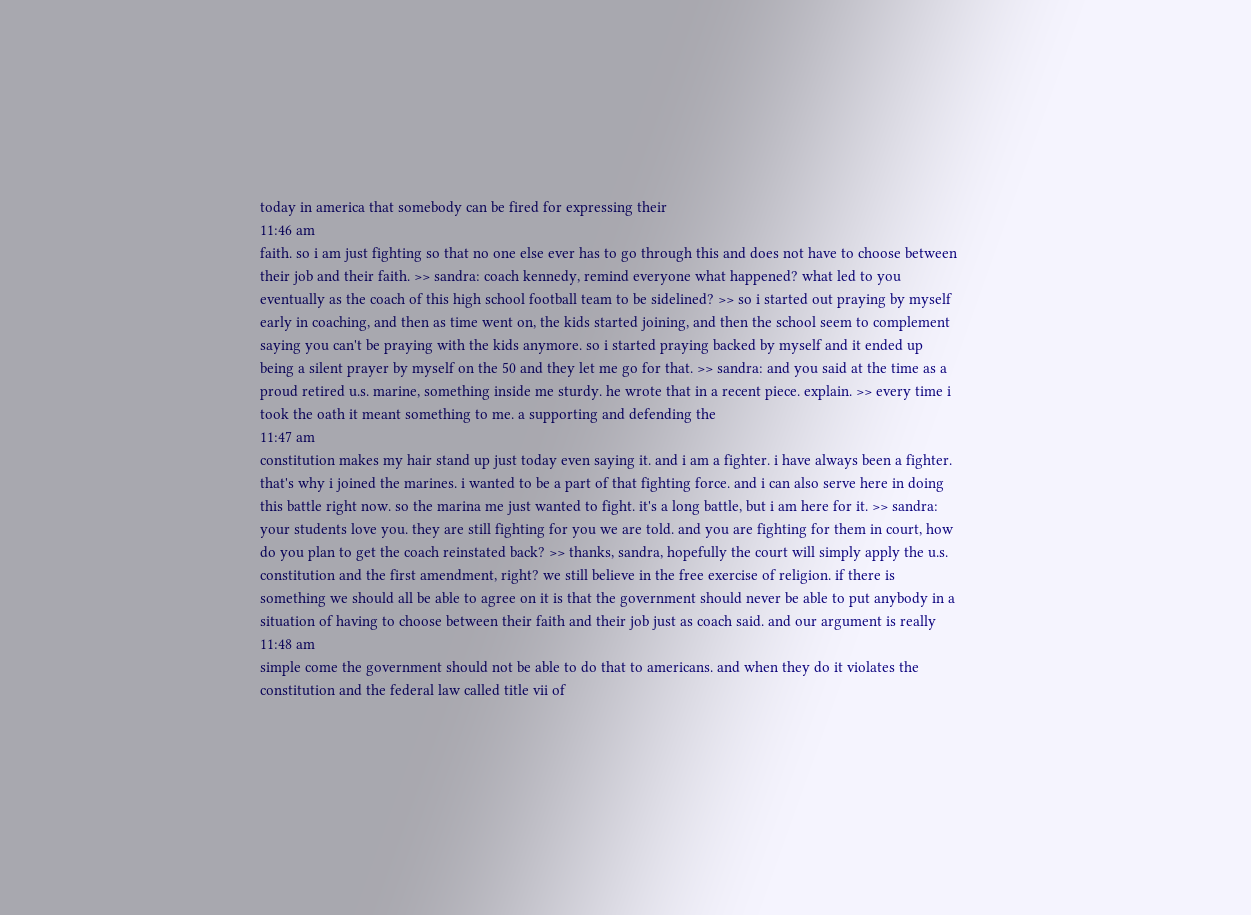today in america that somebody can be fired for expressing their
11:46 am
faith. so i am just fighting so that no one else ever has to go through this and does not have to choose between their job and their faith. >> sandra: coach kennedy, remind everyone what happened? what led to you eventually as the coach of this high school football team to be sidelined? >> so i started out praying by myself early in coaching, and then as time went on, the kids started joining, and then the school seem to complement saying you can't be praying with the kids anymore. so i started praying backed by myself and it ended up being a silent prayer by myself on the 50 and they let me go for that. >> sandra: and you said at the time as a proud retired u.s. marine, something inside me sturdy. he wrote that in a recent piece. explain. >> every time i took the oath it meant something to me. a supporting and defending the
11:47 am
constitution makes my hair stand up just today even saying it. and i am a fighter. i have always been a fighter. that's why i joined the marines. i wanted to be a part of that fighting force. and i can also serve here in doing this battle right now. so the marina me just wanted to fight. it's a long battle, but i am here for it. >> sandra: your students love you. they are still fighting for you we are told. and you are fighting for them in court, how do you plan to get the coach reinstated back? >> thanks, sandra, hopefully the court will simply apply the u.s. constitution and the first amendment, right? we still believe in the free exercise of religion. if there is something we should all be able to agree on it is that the government should never be able to put anybody in a situation of having to choose between their faith and their job just as coach said. and our argument is really
11:48 am
simple come the government should not be able to do that to americans. and when they do it violates the constitution and the federal law called title vii of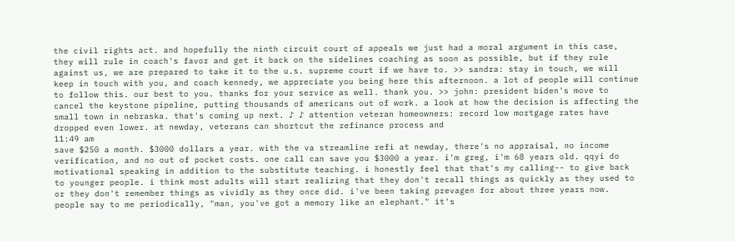the civil rights act. and hopefully the ninth circuit court of appeals we just had a moral argument in this case, they will rule in coach's favor and get it back on the sidelines coaching as soon as possible, but if they rule against us, we are prepared to take it to the u.s. supreme court if we have to. >> sandra: stay in touch, we will keep in touch with you, and coach kennedy, we appreciate you being here this afternoon. a lot of people will continue to follow this. our best to you. thanks for your service as well. thank you. >> john: president biden's move to cancel the keystone pipeline, putting thousands of americans out of work. a look at how the decision is affecting the small town in nebraska. that's coming up next. ♪ ♪ attention veteran homeowners: record low mortgage rates have dropped even lower. at newday, veterans can shortcut the refinance process and
11:49 am
save $250 a month. $3000 dollars a year. with the va streamline refi at newday, there's no appraisal, no income verification, and no out of pocket costs. one call can save you $3000 a year. i'm greg, i'm 68 years old. qqyi do motivational speaking in addition to the substitute teaching. i honestly feel that that's my calling-- to give back to younger people. i think most adults will start realizing that they don't recall things as quickly as they used to or they don't remember things as vividly as they once did. i've been taking prevagen for about three years now. people say to me periodically, "man, you've got a memory like an elephant." it's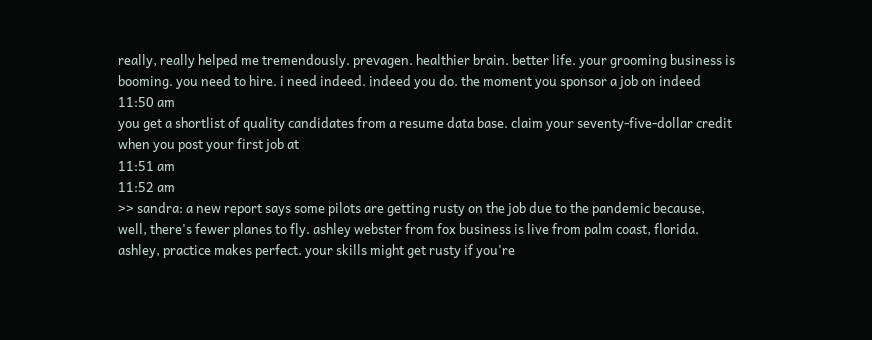really, really helped me tremendously. prevagen. healthier brain. better life. your grooming business is booming. you need to hire. i need indeed. indeed you do. the moment you sponsor a job on indeed
11:50 am
you get a shortlist of quality candidates from a resume data base. claim your seventy-five-dollar credit when you post your first job at
11:51 am
11:52 am
>> sandra: a new report says some pilots are getting rusty on the job due to the pandemic because, well, there's fewer planes to fly. ashley webster from fox business is live from palm coast, florida. ashley, practice makes perfect. your skills might get rusty if you're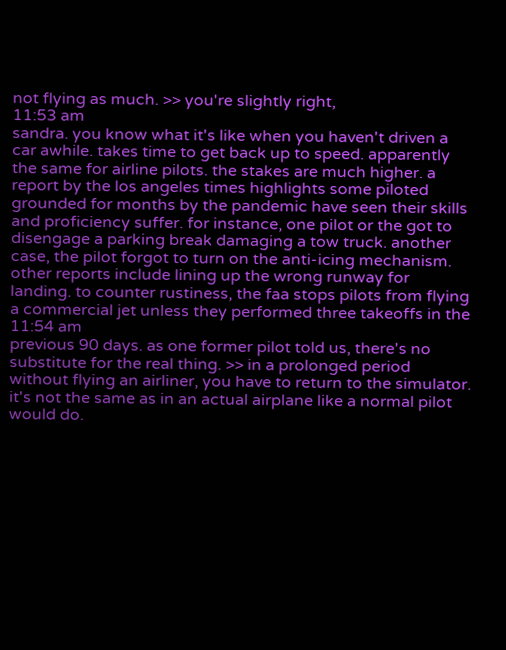not flying as much. >> you're slightly right,
11:53 am
sandra. you know what it's like when you haven't driven a car awhile. takes time to get back up to speed. apparently the same for airline pilots. the stakes are much higher. a report by the los angeles times highlights some piloted grounded for months by the pandemic have seen their skills and proficiency suffer. for instance, one pilot or the got to disengage a parking break damaging a tow truck. another case, the pilot forgot to turn on the anti-icing mechanism. other reports include lining up the wrong runway for landing. to counter rustiness, the faa stops pilots from flying a commercial jet unless they performed three takeoffs in the
11:54 am
previous 90 days. as one former pilot told us, there's no substitute for the real thing. >> in a prolonged period without flying an airliner, you have to return to the simulator. it's not the same as in an actual airplane like a normal pilot would do.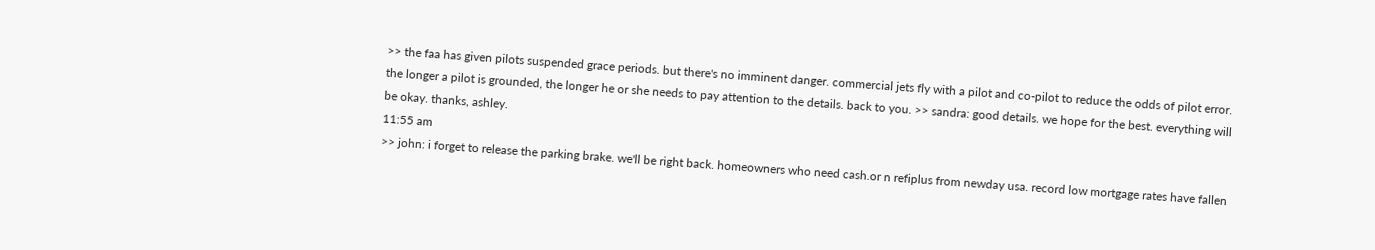>> the faa has given pilots suspended grace periods. but there's no imminent danger. commercial jets fly with a pilot and co-pilot to reduce the odds of pilot error. the longer a pilot is grounded, the longer he or she needs to pay attention to the details. back to you. >> sandra: good details. we hope for the best. everything will be okay. thanks, ashley.
11:55 am
>> john: i forget to release the parking brake. we'll be right back. homeowners who need cash.or n refiplus from newday usa. record low mortgage rates have fallen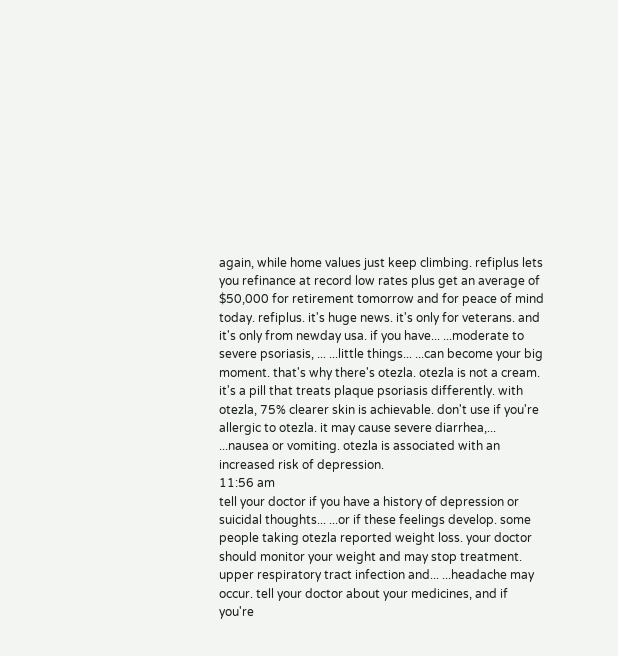again, while home values just keep climbing. refiplus lets you refinance at record low rates plus get an average of $50,000 for retirement tomorrow and for peace of mind today. refiplus. it's huge news. it's only for veterans. and it's only from newday usa. if you have... ...moderate to severe psoriasis, ... ...little things... ...can become your big moment. that's why there's otezla. otezla is not a cream. it's a pill that treats plaque psoriasis differently. with otezla, 75% clearer skin is achievable. don't use if you're allergic to otezla. it may cause severe diarrhea,... ...nausea or vomiting. otezla is associated with an increased risk of depression.
11:56 am
tell your doctor if you have a history of depression or suicidal thoughts... ...or if these feelings develop. some people taking otezla reported weight loss. your doctor should monitor your weight and may stop treatment. upper respiratory tract infection and... ...headache may occur. tell your doctor about your medicines, and if you're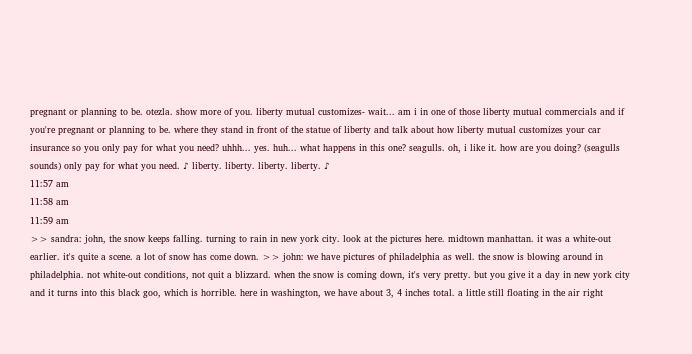pregnant or planning to be. otezla. show more of you. liberty mutual customizes- wait... am i in one of those liberty mutual commercials and if you're pregnant or planning to be. where they stand in front of the statue of liberty and talk about how liberty mutual customizes your car insurance so you only pay for what you need? uhhh... yes. huh... what happens in this one? seagulls. oh, i like it. how are you doing? (seagulls sounds) only pay for what you need. ♪ liberty. liberty. liberty. liberty. ♪
11:57 am
11:58 am
11:59 am
>> sandra: john, the snow keeps falling. turning to rain in new york city. look at the pictures here. midtown manhattan. it was a white-out earlier. it's quite a scene. a lot of snow has come down. >> john: we have pictures of philadelphia as well. the snow is blowing around in philadelphia. not white-out conditions, not quit a blizzard. when the snow is coming down, it's very pretty. but you give it a day in new york city and it turns into this black goo, which is horrible. here in washington, we have about 3, 4 inches total. a little still floating in the air right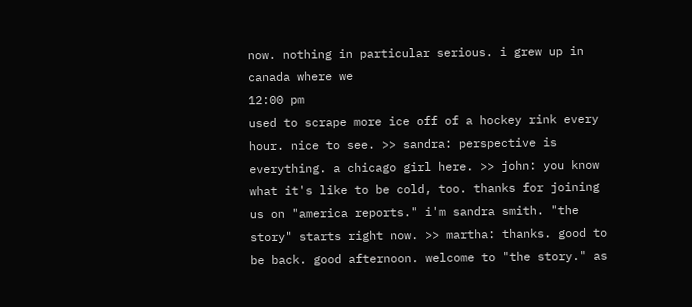now. nothing in particular serious. i grew up in canada where we
12:00 pm
used to scrape more ice off of a hockey rink every hour. nice to see. >> sandra: perspective is everything. a chicago girl here. >> john: you know what it's like to be cold, too. thanks for joining us on "america reports." i'm sandra smith. "the story" starts right now. >> martha: thanks. good to be back. good afternoon. welcome to "the story." as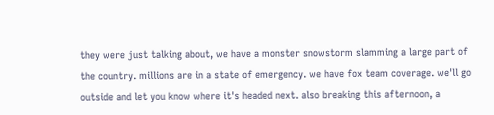they were just talking about, we have a monster snowstorm slamming a large part of the country. millions are in a state of emergency. we have fox team coverage. we'll go outside and let you know where it's headed next. also breaking this afternoon, a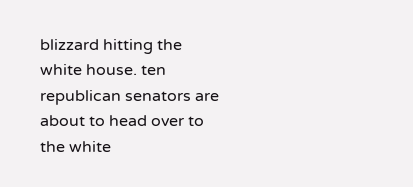blizzard hitting the white house. ten republican senators are about to head over to the white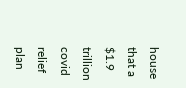house that a $1.9 trillion covid relief plan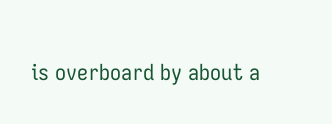is overboard by about a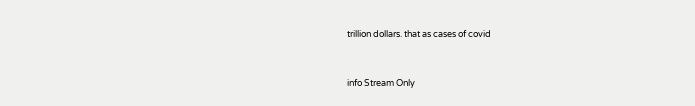trillion dollars. that as cases of covid


info Stream Only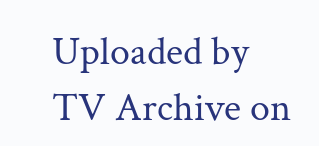Uploaded by TV Archive on